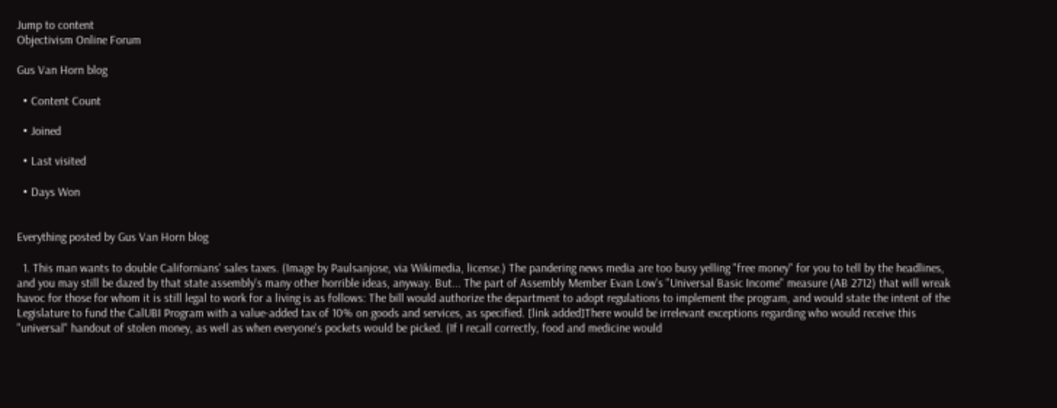Jump to content
Objectivism Online Forum

Gus Van Horn blog

  • Content Count

  • Joined

  • Last visited

  • Days Won


Everything posted by Gus Van Horn blog

  1. This man wants to double Californians' sales taxes. (Image by Paulsanjose, via Wikimedia, license.) The pandering news media are too busy yelling "free money" for you to tell by the headlines, and you may still be dazed by that state assembly's many other horrible ideas, anyway. But... The part of Assembly Member Evan Low's "Universal Basic Income" measure (AB 2712) that will wreak havoc for those for whom it is still legal to work for a living is as follows: The bill would authorize the department to adopt regulations to implement the program, and would state the intent of the Legislature to fund the CalUBI Program with a value-added tax of 10% on goods and services, as specified. [link added]There would be irrelevant exceptions regarding who would receive this "universal" handout of stolen money, as well as when everyone's pockets would be picked. (If I recall correctly, food and medicine would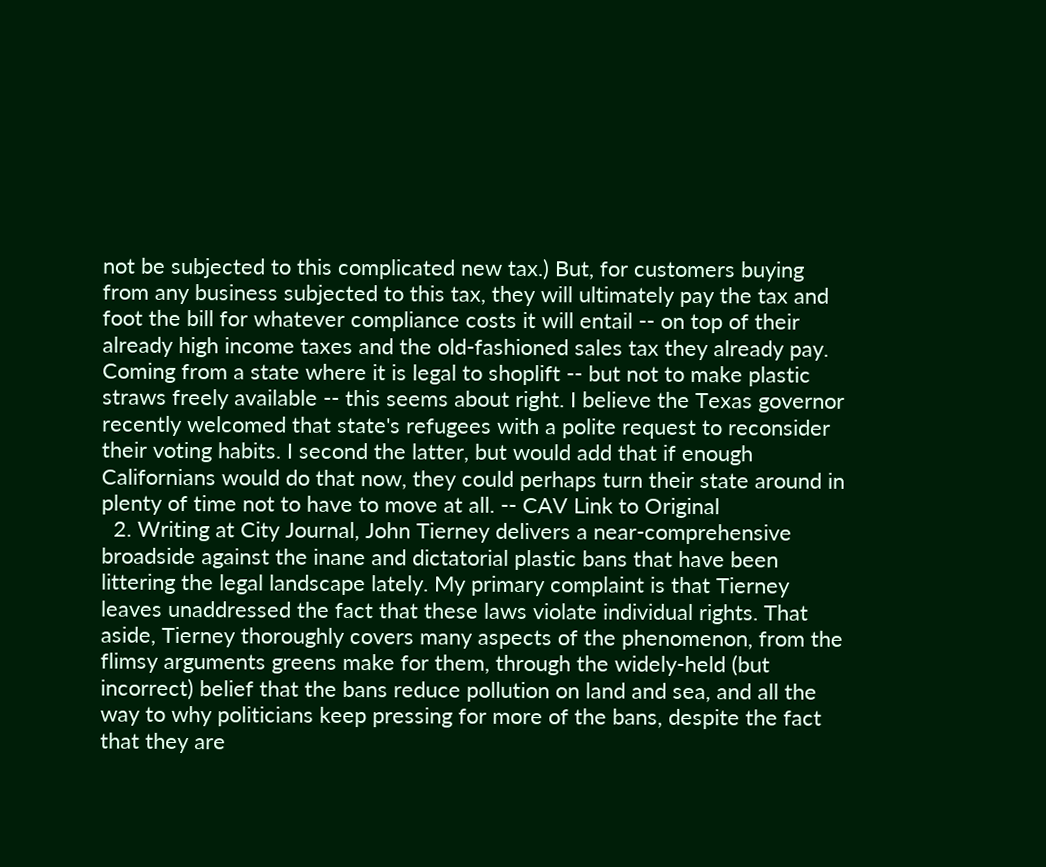not be subjected to this complicated new tax.) But, for customers buying from any business subjected to this tax, they will ultimately pay the tax and foot the bill for whatever compliance costs it will entail -- on top of their already high income taxes and the old-fashioned sales tax they already pay. Coming from a state where it is legal to shoplift -- but not to make plastic straws freely available -- this seems about right. I believe the Texas governor recently welcomed that state's refugees with a polite request to reconsider their voting habits. I second the latter, but would add that if enough Californians would do that now, they could perhaps turn their state around in plenty of time not to have to move at all. -- CAV Link to Original
  2. Writing at City Journal, John Tierney delivers a near-comprehensive broadside against the inane and dictatorial plastic bans that have been littering the legal landscape lately. My primary complaint is that Tierney leaves unaddressed the fact that these laws violate individual rights. That aside, Tierney thoroughly covers many aspects of the phenomenon, from the flimsy arguments greens make for them, through the widely-held (but incorrect) belief that the bans reduce pollution on land and sea, and all the way to why politicians keep pressing for more of the bans, despite the fact that they are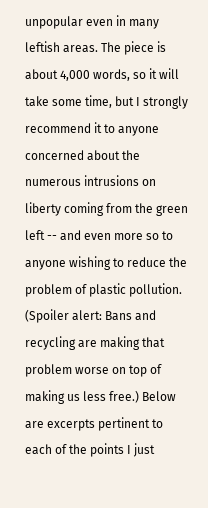unpopular even in many leftish areas. The piece is about 4,000 words, so it will take some time, but I strongly recommend it to anyone concerned about the numerous intrusions on liberty coming from the green left -- and even more so to anyone wishing to reduce the problem of plastic pollution. (Spoiler alert: Bans and recycling are making that problem worse on top of making us less free.) Below are excerpts pertinent to each of the points I just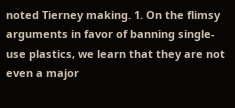noted Tierney making. 1. On the flimsy arguments in favor of banning single-use plastics, we learn that they are not even a major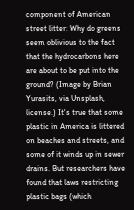component of American street litter: Why do greens seem oblivious to the fact that the hydrocarbons here are about to be put into the ground? (Image by Brian Yurasits, via Unsplash, license.) It's true that some plastic in America is littered on beaches and streets, and some of it winds up in sewer drains. But researchers have found that laws restricting plastic bags (which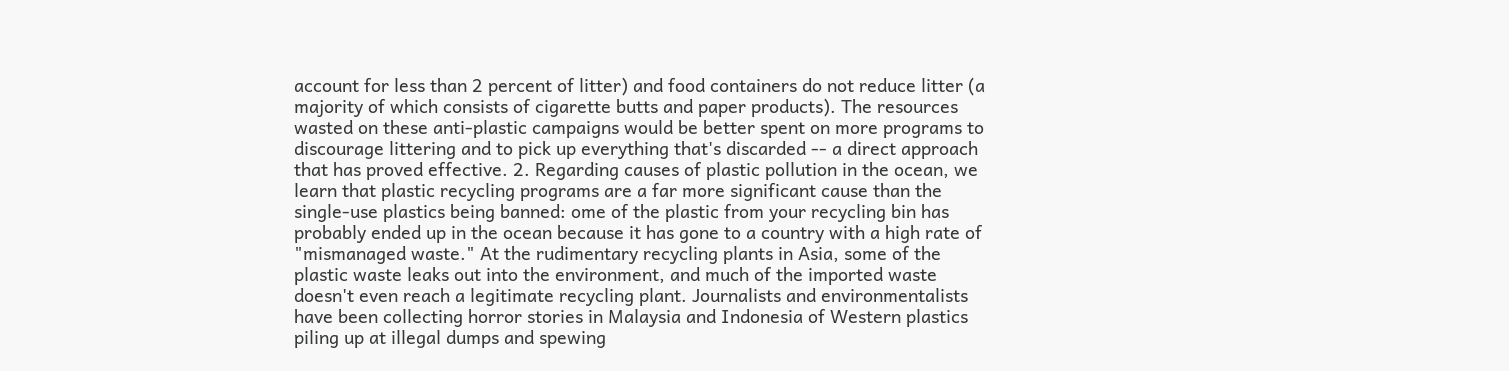account for less than 2 percent of litter) and food containers do not reduce litter (a majority of which consists of cigarette butts and paper products). The resources wasted on these anti-plastic campaigns would be better spent on more programs to discourage littering and to pick up everything that's discarded -- a direct approach that has proved effective. 2. Regarding causes of plastic pollution in the ocean, we learn that plastic recycling programs are a far more significant cause than the single-use plastics being banned: ome of the plastic from your recycling bin has probably ended up in the ocean because it has gone to a country with a high rate of "mismanaged waste." At the rudimentary recycling plants in Asia, some of the plastic waste leaks out into the environment, and much of the imported waste doesn't even reach a legitimate recycling plant. Journalists and environmentalists have been collecting horror stories in Malaysia and Indonesia of Western plastics piling up at illegal dumps and spewing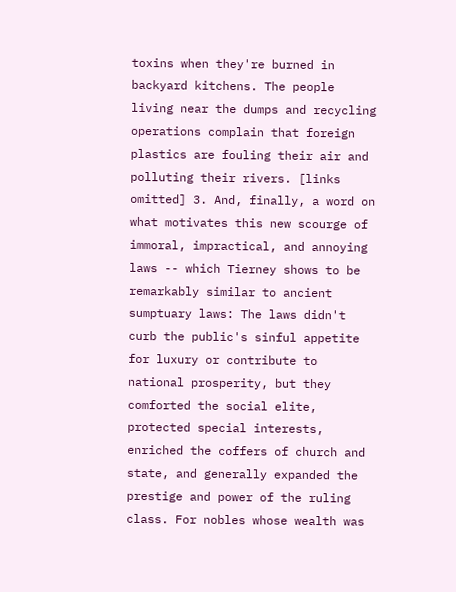toxins when they're burned in backyard kitchens. The people living near the dumps and recycling operations complain that foreign plastics are fouling their air and polluting their rivers. [links omitted] 3. And, finally, a word on what motivates this new scourge of immoral, impractical, and annoying laws -- which Tierney shows to be remarkably similar to ancient sumptuary laws: The laws didn't curb the public's sinful appetite for luxury or contribute to national prosperity, but they comforted the social elite, protected special interests, enriched the coffers of church and state, and generally expanded the prestige and power of the ruling class. For nobles whose wealth was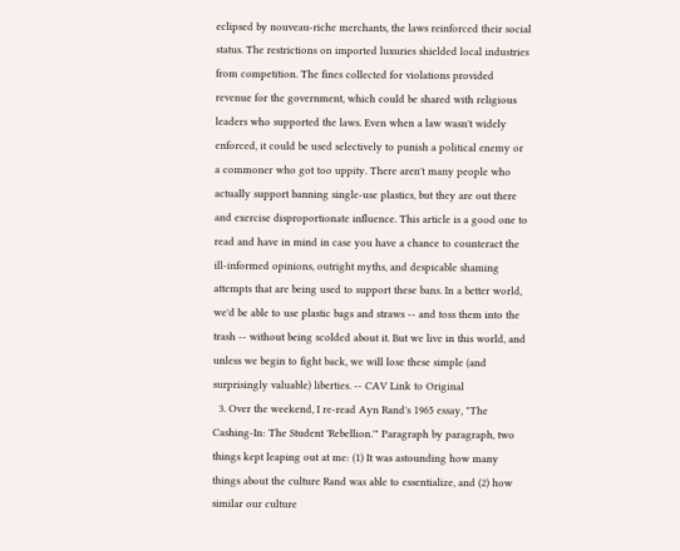eclipsed by nouveau-riche merchants, the laws reinforced their social status. The restrictions on imported luxuries shielded local industries from competition. The fines collected for violations provided revenue for the government, which could be shared with religious leaders who supported the laws. Even when a law wasn't widely enforced, it could be used selectively to punish a political enemy or a commoner who got too uppity. There aren't many people who actually support banning single-use plastics, but they are out there and exercise disproportionate influence. This article is a good one to read and have in mind in case you have a chance to counteract the ill-informed opinions, outright myths, and despicable shaming attempts that are being used to support these bans. In a better world, we'd be able to use plastic bags and straws -- and toss them into the trash -- without being scolded about it. But we live in this world, and unless we begin to fight back, we will lose these simple (and surprisingly valuable) liberties. -- CAV Link to Original
  3. Over the weekend, I re-read Ayn Rand's 1965 essay, "The Cashing-In: The Student 'Rebellion.'" Paragraph by paragraph, two things kept leaping out at me: (1) It was astounding how many things about the culture Rand was able to essentialize, and (2) how similar our culture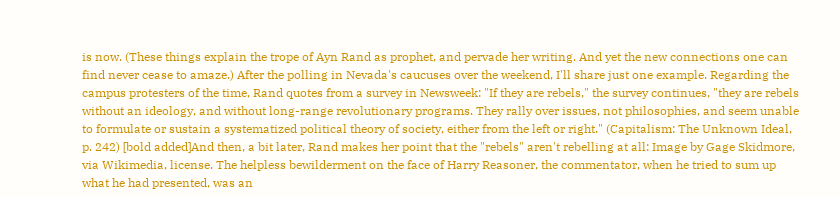is now. (These things explain the trope of Ayn Rand as prophet, and pervade her writing. And yet the new connections one can find never cease to amaze.) After the polling in Nevada's caucuses over the weekend, I'll share just one example. Regarding the campus protesters of the time, Rand quotes from a survey in Newsweek: "If they are rebels," the survey continues, "they are rebels without an ideology, and without long-range revolutionary programs. They rally over issues, not philosophies, and seem unable to formulate or sustain a systematized political theory of society, either from the left or right." (Capitalism: The Unknown Ideal, p. 242) [bold added]And then, a bit later, Rand makes her point that the "rebels" aren't rebelling at all: Image by Gage Skidmore, via Wikimedia, license. The helpless bewilderment on the face of Harry Reasoner, the commentator, when he tried to sum up what he had presented, was an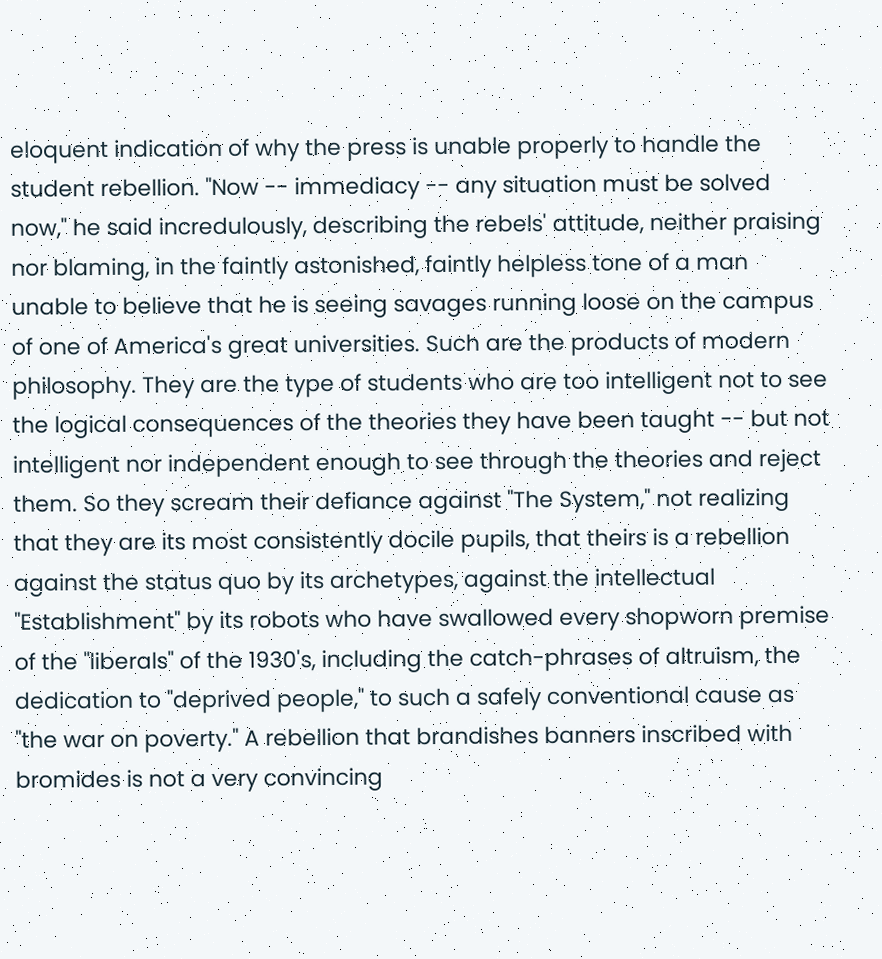eloquent indication of why the press is unable properly to handle the student rebellion. "Now -- immediacy -- any situation must be solved now," he said incredulously, describing the rebels' attitude, neither praising nor blaming, in the faintly astonished, faintly helpless tone of a man unable to believe that he is seeing savages running loose on the campus of one of America's great universities. Such are the products of modern philosophy. They are the type of students who are too intelligent not to see the logical consequences of the theories they have been taught -- but not intelligent nor independent enough to see through the theories and reject them. So they scream their defiance against "The System," not realizing that they are its most consistently docile pupils, that theirs is a rebellion against the status quo by its archetypes, against the intellectual "Establishment" by its robots who have swallowed every shopworn premise of the "liberals" of the 1930's, including the catch-phrases of altruism, the dedication to "deprived people," to such a safely conventional cause as "the war on poverty." A rebellion that brandishes banners inscribed with bromides is not a very convincing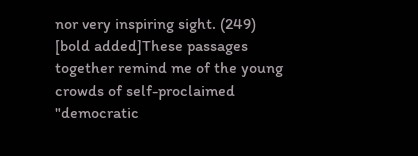nor very inspiring sight. (249) [bold added]These passages together remind me of the young crowds of self-proclaimed "democratic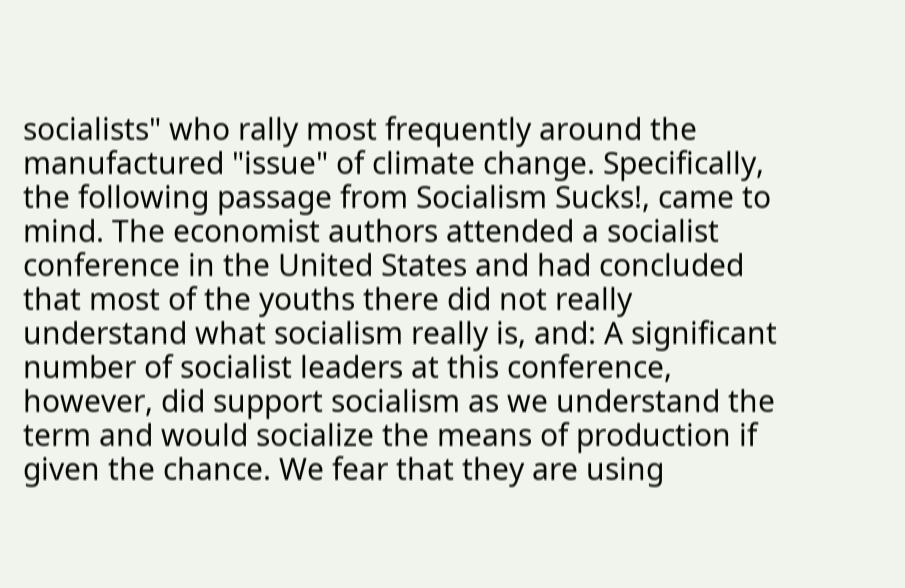socialists" who rally most frequently around the manufactured "issue" of climate change. Specifically, the following passage from Socialism Sucks!, came to mind. The economist authors attended a socialist conference in the United States and had concluded that most of the youths there did not really understand what socialism really is, and: A significant number of socialist leaders at this conference, however, did support socialism as we understand the term and would socialize the means of production if given the chance. We fear that they are using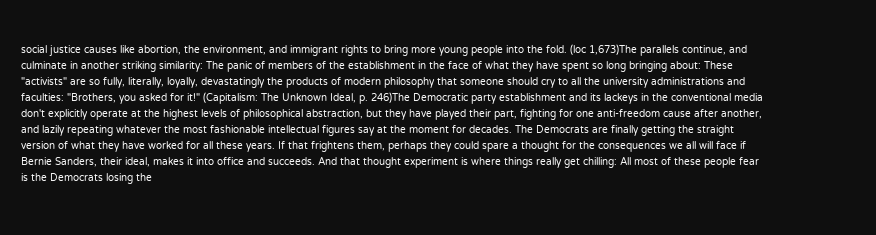social justice causes like abortion, the environment, and immigrant rights to bring more young people into the fold. (loc 1,673)The parallels continue, and culminate in another striking similarity: The panic of members of the establishment in the face of what they have spent so long bringing about: These "activists" are so fully, literally, loyally, devastatingly the products of modern philosophy that someone should cry to all the university administrations and faculties: "Brothers, you asked for it!" (Capitalism: The Unknown Ideal, p. 246)The Democratic party establishment and its lackeys in the conventional media don't explicitly operate at the highest levels of philosophical abstraction, but they have played their part, fighting for one anti-freedom cause after another, and lazily repeating whatever the most fashionable intellectual figures say at the moment for decades. The Democrats are finally getting the straight version of what they have worked for all these years. If that frightens them, perhaps they could spare a thought for the consequences we all will face if Bernie Sanders, their ideal, makes it into office and succeeds. And that thought experiment is where things really get chilling: All most of these people fear is the Democrats losing the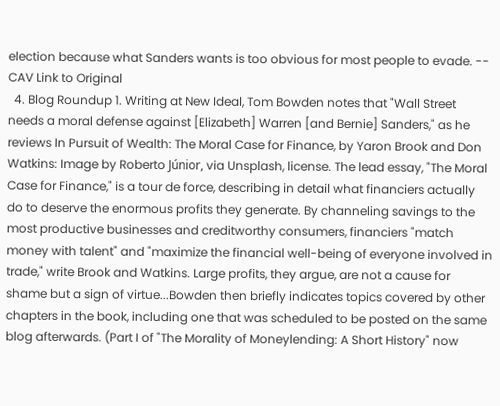election because what Sanders wants is too obvious for most people to evade. -- CAV Link to Original
  4. Blog Roundup 1. Writing at New Ideal, Tom Bowden notes that "Wall Street needs a moral defense against [Elizabeth] Warren [and Bernie] Sanders," as he reviews In Pursuit of Wealth: The Moral Case for Finance, by Yaron Brook and Don Watkins: Image by Roberto Júnior, via Unsplash, license. The lead essay, "The Moral Case for Finance," is a tour de force, describing in detail what financiers actually do to deserve the enormous profits they generate. By channeling savings to the most productive businesses and creditworthy consumers, financiers "match money with talent" and "maximize the financial well-being of everyone involved in trade," write Brook and Watkins. Large profits, they argue, are not a cause for shame but a sign of virtue...Bowden then briefly indicates topics covered by other chapters in the book, including one that was scheduled to be posted on the same blog afterwards. (Part I of "The Morality of Moneylending: A Short History" now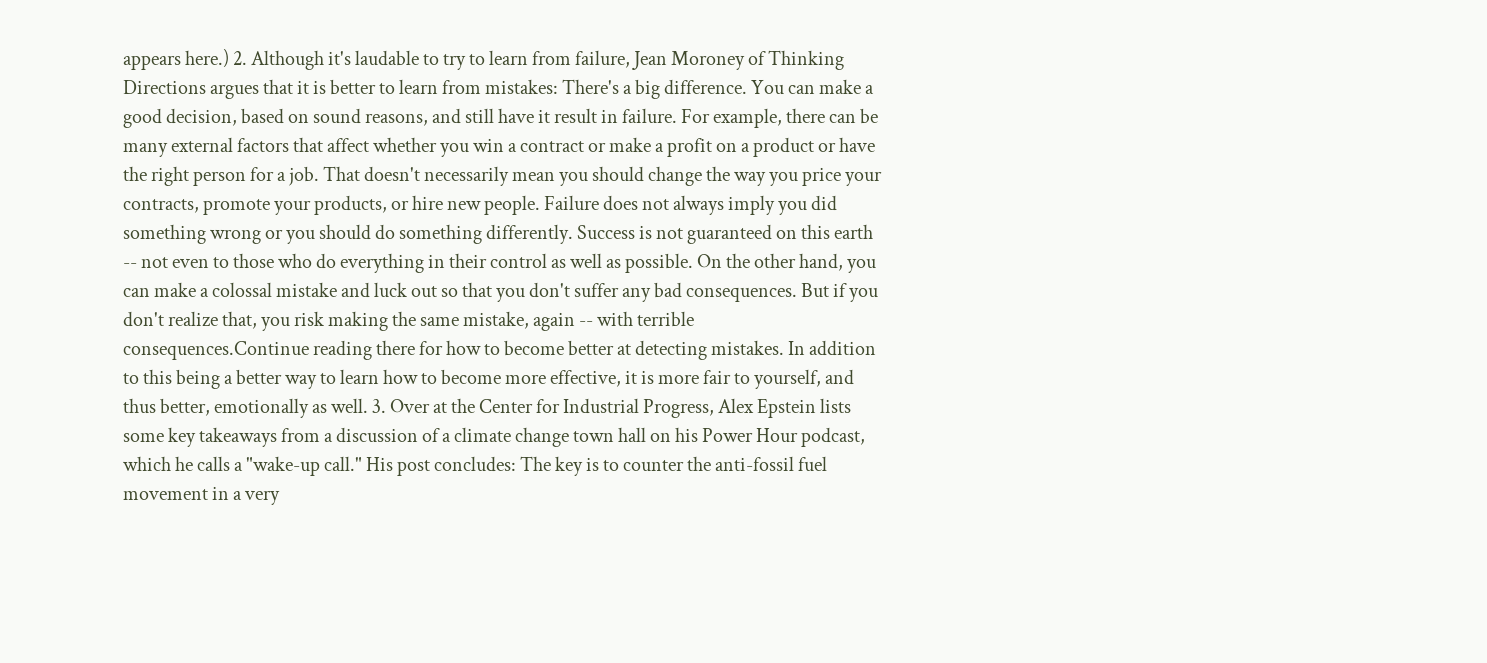appears here.) 2. Although it's laudable to try to learn from failure, Jean Moroney of Thinking Directions argues that it is better to learn from mistakes: There's a big difference. You can make a good decision, based on sound reasons, and still have it result in failure. For example, there can be many external factors that affect whether you win a contract or make a profit on a product or have the right person for a job. That doesn't necessarily mean you should change the way you price your contracts, promote your products, or hire new people. Failure does not always imply you did something wrong or you should do something differently. Success is not guaranteed on this earth -- not even to those who do everything in their control as well as possible. On the other hand, you can make a colossal mistake and luck out so that you don't suffer any bad consequences. But if you don't realize that, you risk making the same mistake, again -- with terrible consequences.Continue reading there for how to become better at detecting mistakes. In addition to this being a better way to learn how to become more effective, it is more fair to yourself, and thus better, emotionally as well. 3. Over at the Center for Industrial Progress, Alex Epstein lists some key takeaways from a discussion of a climate change town hall on his Power Hour podcast, which he calls a "wake-up call." His post concludes: The key is to counter the anti-fossil fuel movement in a very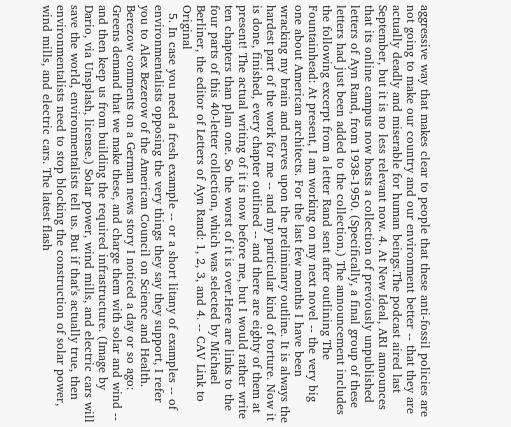aggressive way that makes clear to people that these anti-fossil policies are not going to make our country and our environment better -- that they are actually deadly and miserable for human beings.The podcast aired last September, but it is no less relevant now. 4. At New Ideal, ARI announces that its online campus now hosts a collection of previously unpublished letters of Ayn Rand, from 1938-1950. (Specifically, a final group of these letters had just been added to the collection.) The announcement includes the following excerpt from a letter Rand sent after outlining The Fountainhead: At present, I am working on my next novel -- the very big one about American architects. For the last few months I have been wracking my brain and nerves upon the preliminary outline. It is always the hardest part of the work for me -- and my particular kind of torture. Now it is done, finished, every chapter outlined -- and there are eighty of them at present! The actual writing of it is now before me, but I would rather write ten chapters than plan one. So the worst of it is over.Here are links to the four parts of this 40-letter collection, which was selected by Michael Berliner, the editor of Letters of Ayn Rand: 1, 2, 3, and 4. -- CAV Link to Original
  5. In case you need a fresh example -- or a short litany of examples -- of environmentalists opposing the very things they say they support, I refer you to Alex Bezerow of the American Council on Science and Health. Berezow comments on a German news story I noticed a day or so ago: Greens demand that we make these, and charge them with solar and wind -- and then keep us from building the required infrastructure. (Image by Dario, via Unsplash, license.) Solar power, wind mills, and electric cars will save the world, environmentalists tell us. But if that's actually true, then environmentalists need to stop blocking the construction of solar power, wind mills, and electric cars. The latest flash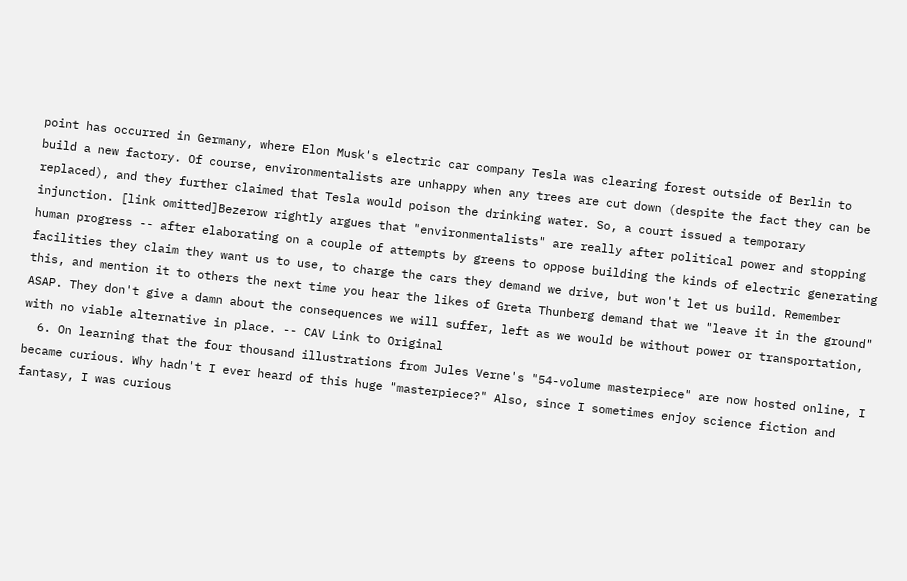point has occurred in Germany, where Elon Musk's electric car company Tesla was clearing forest outside of Berlin to build a new factory. Of course, environmentalists are unhappy when any trees are cut down (despite the fact they can be replaced), and they further claimed that Tesla would poison the drinking water. So, a court issued a temporary injunction. [link omitted]Bezerow rightly argues that "environmentalists" are really after political power and stopping human progress -- after elaborating on a couple of attempts by greens to oppose building the kinds of electric generating facilities they claim they want us to use, to charge the cars they demand we drive, but won't let us build. Remember this, and mention it to others the next time you hear the likes of Greta Thunberg demand that we "leave it in the ground" ASAP. They don't give a damn about the consequences we will suffer, left as we would be without power or transportation, with no viable alternative in place. -- CAV Link to Original
  6. On learning that the four thousand illustrations from Jules Verne's "54-volume masterpiece" are now hosted online, I became curious. Why hadn't I ever heard of this huge "masterpiece?" Also, since I sometimes enjoy science fiction and fantasy, I was curious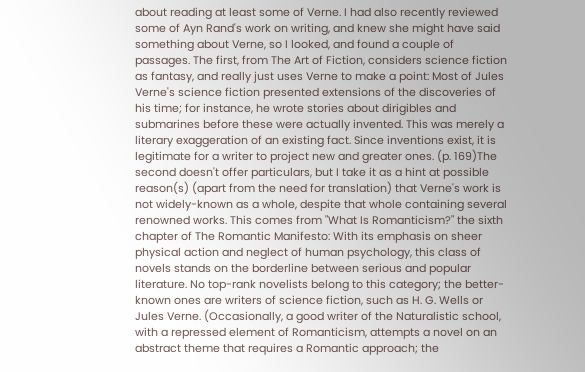about reading at least some of Verne. I had also recently reviewed some of Ayn Rand's work on writing, and knew she might have said something about Verne, so I looked, and found a couple of passages. The first, from The Art of Fiction, considers science fiction as fantasy, and really just uses Verne to make a point: Most of Jules Verne's science fiction presented extensions of the discoveries of his time; for instance, he wrote stories about dirigibles and submarines before these were actually invented. This was merely a literary exaggeration of an existing fact. Since inventions exist, it is legitimate for a writer to project new and greater ones. (p. 169)The second doesn't offer particulars, but I take it as a hint at possible reason(s) (apart from the need for translation) that Verne's work is not widely-known as a whole, despite that whole containing several renowned works. This comes from "What Is Romanticism?" the sixth chapter of The Romantic Manifesto: With its emphasis on sheer physical action and neglect of human psychology, this class of novels stands on the borderline between serious and popular literature. No top-rank novelists belong to this category; the better-known ones are writers of science fiction, such as H. G. Wells or Jules Verne. (Occasionally, a good writer of the Naturalistic school, with a repressed element of Romanticism, attempts a novel on an abstract theme that requires a Romantic approach; the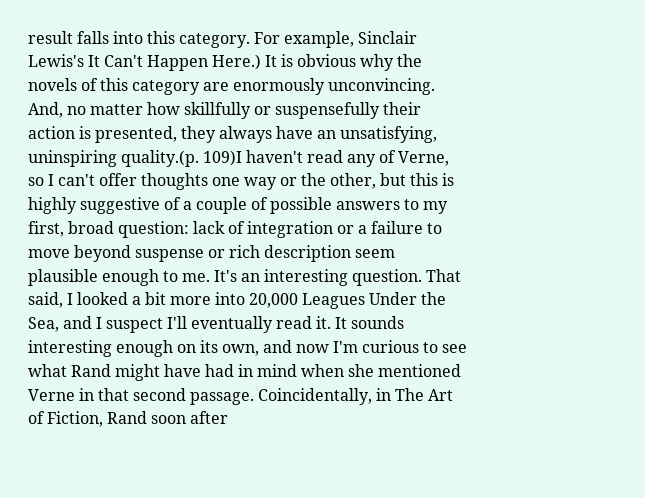result falls into this category. For example, Sinclair Lewis's It Can't Happen Here.) It is obvious why the novels of this category are enormously unconvincing. And, no matter how skillfully or suspensefully their action is presented, they always have an unsatisfying, uninspiring quality.(p. 109)I haven't read any of Verne, so I can't offer thoughts one way or the other, but this is highly suggestive of a couple of possible answers to my first, broad question: lack of integration or a failure to move beyond suspense or rich description seem plausible enough to me. It's an interesting question. That said, I looked a bit more into 20,000 Leagues Under the Sea, and I suspect I'll eventually read it. It sounds interesting enough on its own, and now I'm curious to see what Rand might have had in mind when she mentioned Verne in that second passage. Coincidentally, in The Art of Fiction, Rand soon after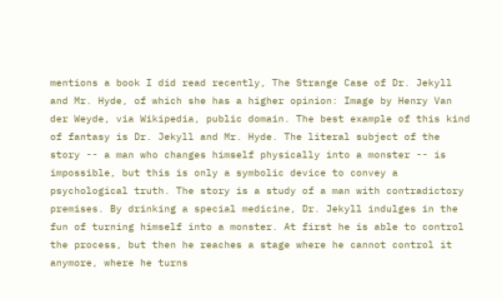mentions a book I did read recently, The Strange Case of Dr. Jekyll and Mr. Hyde, of which she has a higher opinion: Image by Henry Van der Weyde, via Wikipedia, public domain. The best example of this kind of fantasy is Dr. Jekyll and Mr. Hyde. The literal subject of the story -- a man who changes himself physically into a monster -- is impossible, but this is only a symbolic device to convey a psychological truth. The story is a study of a man with contradictory premises. By drinking a special medicine, Dr. Jekyll indulges in the fun of turning himself into a monster. At first he is able to control the process, but then he reaches a stage where he cannot control it anymore, where he turns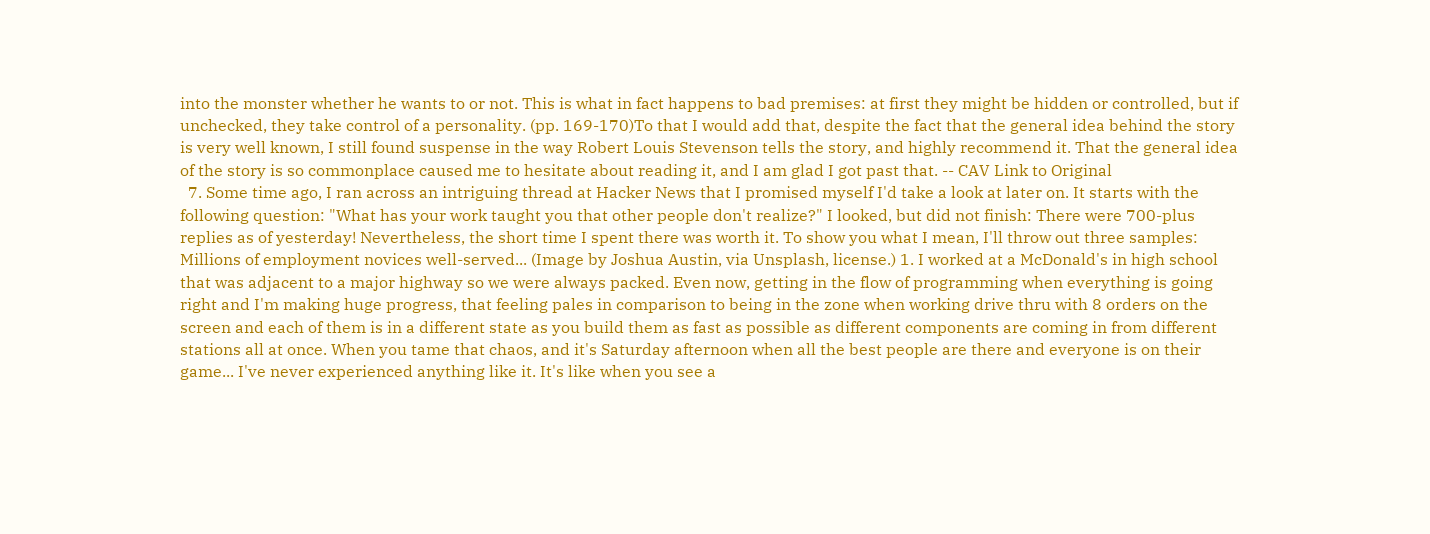into the monster whether he wants to or not. This is what in fact happens to bad premises: at first they might be hidden or controlled, but if unchecked, they take control of a personality. (pp. 169-170)To that I would add that, despite the fact that the general idea behind the story is very well known, I still found suspense in the way Robert Louis Stevenson tells the story, and highly recommend it. That the general idea of the story is so commonplace caused me to hesitate about reading it, and I am glad I got past that. -- CAV Link to Original
  7. Some time ago, I ran across an intriguing thread at Hacker News that I promised myself I'd take a look at later on. It starts with the following question: "What has your work taught you that other people don't realize?" I looked, but did not finish: There were 700-plus replies as of yesterday! Nevertheless, the short time I spent there was worth it. To show you what I mean, I'll throw out three samples: Millions of employment novices well-served... (Image by Joshua Austin, via Unsplash, license.) 1. I worked at a McDonald's in high school that was adjacent to a major highway so we were always packed. Even now, getting in the flow of programming when everything is going right and I'm making huge progress, that feeling pales in comparison to being in the zone when working drive thru with 8 orders on the screen and each of them is in a different state as you build them as fast as possible as different components are coming in from different stations all at once. When you tame that chaos, and it's Saturday afternoon when all the best people are there and everyone is on their game... I've never experienced anything like it. It's like when you see a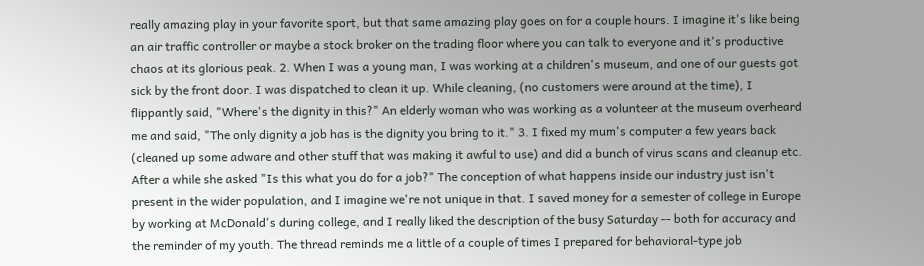really amazing play in your favorite sport, but that same amazing play goes on for a couple hours. I imagine it's like being an air traffic controller or maybe a stock broker on the trading floor where you can talk to everyone and it's productive chaos at its glorious peak. 2. When I was a young man, I was working at a children's museum, and one of our guests got sick by the front door. I was dispatched to clean it up. While cleaning, (no customers were around at the time), I flippantly said, "Where's the dignity in this?" An elderly woman who was working as a volunteer at the museum overheard me and said, "The only dignity a job has is the dignity you bring to it." 3. I fixed my mum's computer a few years back (cleaned up some adware and other stuff that was making it awful to use) and did a bunch of virus scans and cleanup etc. After a while she asked "Is this what you do for a job?" The conception of what happens inside our industry just isn't present in the wider population, and I imagine we're not unique in that. I saved money for a semester of college in Europe by working at McDonald's during college, and I really liked the description of the busy Saturday -- both for accuracy and the reminder of my youth. The thread reminds me a little of a couple of times I prepared for behavioral-type job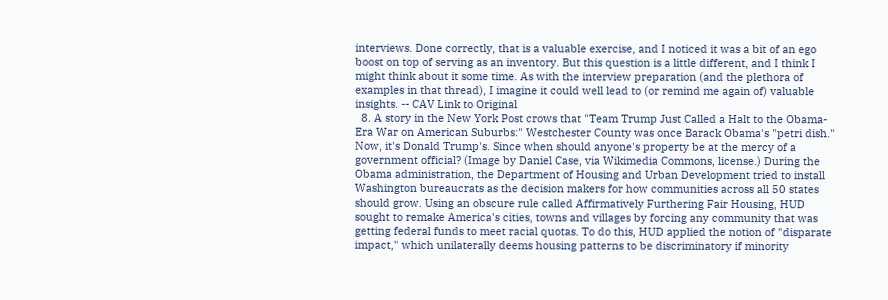interviews. Done correctly, that is a valuable exercise, and I noticed it was a bit of an ego boost on top of serving as an inventory. But this question is a little different, and I think I might think about it some time. As with the interview preparation (and the plethora of examples in that thread), I imagine it could well lead to (or remind me again of) valuable insights. -- CAV Link to Original
  8. A story in the New York Post crows that "Team Trump Just Called a Halt to the Obama-Era War on American Suburbs:" Westchester County was once Barack Obama's "petri dish." Now, it's Donald Trump's. Since when should anyone's property be at the mercy of a government official? (Image by Daniel Case, via Wikimedia Commons, license.) During the Obama administration, the Department of Housing and Urban Development tried to install Washington bureaucrats as the decision makers for how communities across all 50 states should grow. Using an obscure rule called Affirmatively Furthering Fair Housing, HUD sought to remake America's cities, towns and villages by forcing any community that was getting federal funds to meet racial quotas. To do this, HUD applied the notion of "disparate impact," which unilaterally deems housing patterns to be discriminatory if minority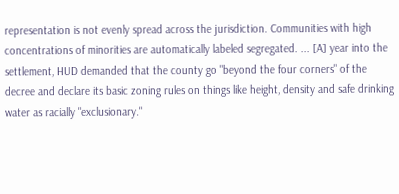representation is not evenly spread across the jurisdiction. Communities with high concentrations of minorities are automatically labeled segregated. ... [A] year into the settlement, HUD demanded that the county go "beyond the four corners" of the decree and declare its basic zoning rules on things like height, density and safe drinking water as racially "exclusionary."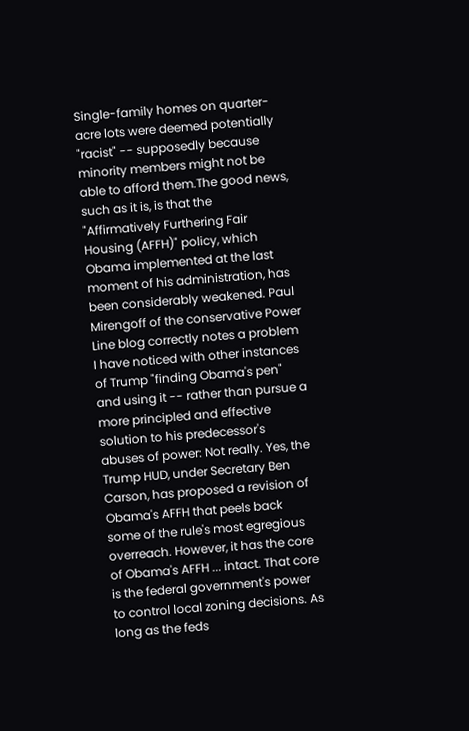Single-family homes on quarter-acre lots were deemed potentially "racist" -- supposedly because minority members might not be able to afford them.The good news, such as it is, is that the "Affirmatively Furthering Fair Housing (AFFH)" policy, which Obama implemented at the last moment of his administration, has been considerably weakened. Paul Mirengoff of the conservative Power Line blog correctly notes a problem I have noticed with other instances of Trump "finding Obama's pen" and using it -- rather than pursue a more principled and effective solution to his predecessor's abuses of power: Not really. Yes, the Trump HUD, under Secretary Ben Carson, has proposed a revision of Obama's AFFH that peels back some of the rule's most egregious overreach. However, it has the core of Obama's AFFH ... intact. That core is the federal government's power to control local zoning decisions. As long as the feds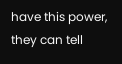have this power, they can tell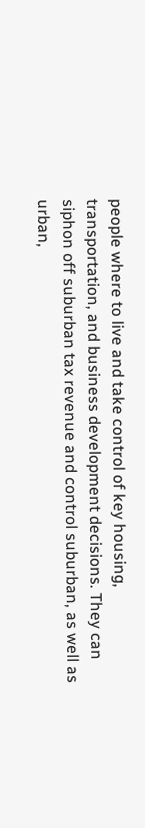people where to live and take control of key housing, transportation, and business development decisions. They can siphon off suburban tax revenue and control suburban, as well as urban,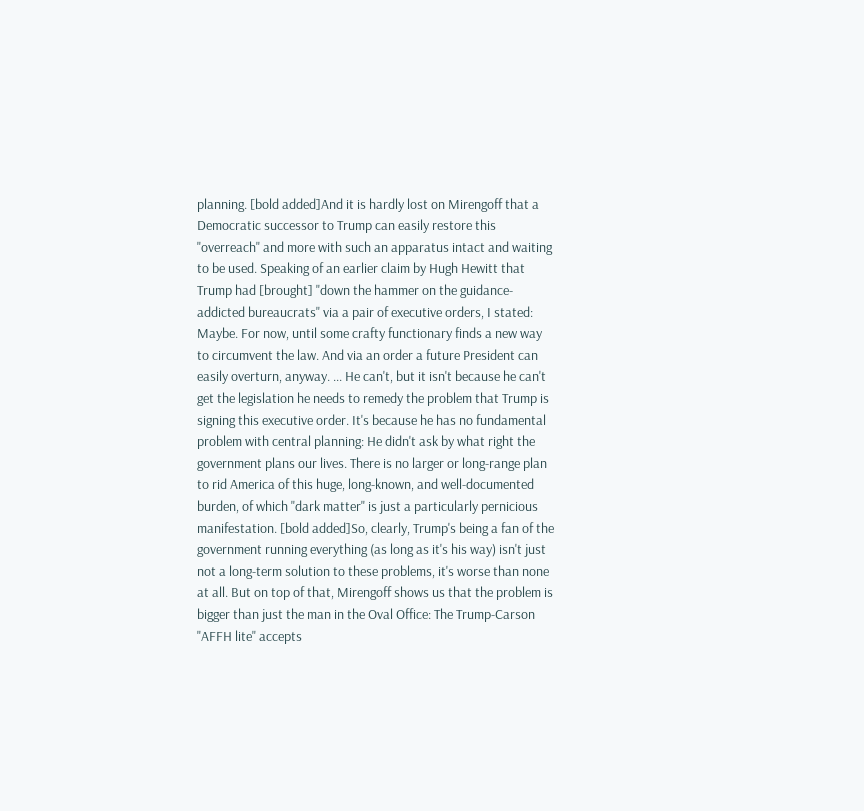planning. [bold added]And it is hardly lost on Mirengoff that a Democratic successor to Trump can easily restore this "overreach" and more with such an apparatus intact and waiting to be used. Speaking of an earlier claim by Hugh Hewitt that Trump had [brought] "down the hammer on the guidance-addicted bureaucrats" via a pair of executive orders, I stated: Maybe. For now, until some crafty functionary finds a new way to circumvent the law. And via an order a future President can easily overturn, anyway. ... He can't, but it isn't because he can't get the legislation he needs to remedy the problem that Trump is signing this executive order. It's because he has no fundamental problem with central planning: He didn't ask by what right the government plans our lives. There is no larger or long-range plan to rid America of this huge, long-known, and well-documented burden, of which "dark matter" is just a particularly pernicious manifestation. [bold added]So, clearly, Trump's being a fan of the government running everything (as long as it's his way) isn't just not a long-term solution to these problems, it's worse than none at all. But on top of that, Mirengoff shows us that the problem is bigger than just the man in the Oval Office: The Trump-Carson "AFFH lite" accepts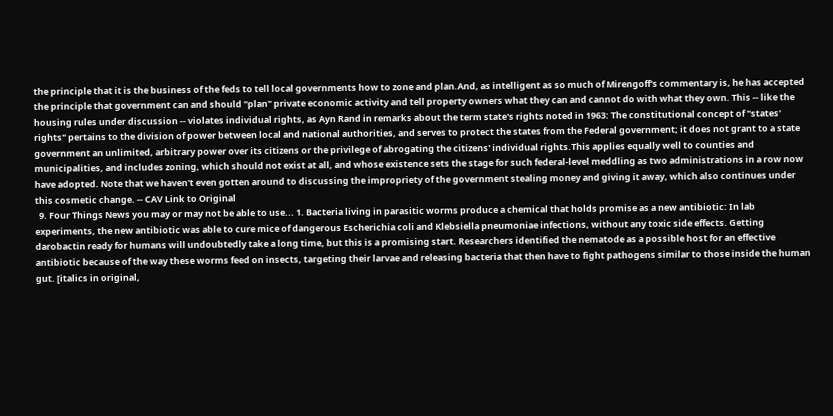the principle that it is the business of the feds to tell local governments how to zone and plan.And, as intelligent as so much of Mirengoff's commentary is, he has accepted the principle that government can and should "plan" private economic activity and tell property owners what they can and cannot do with what they own. This -- like the housing rules under discussion -- violates individual rights, as Ayn Rand in remarks about the term state's rights noted in 1963: The constitutional concept of "states' rights" pertains to the division of power between local and national authorities, and serves to protect the states from the Federal government; it does not grant to a state government an unlimited, arbitrary power over its citizens or the privilege of abrogating the citizens' individual rights.This applies equally well to counties and municipalities, and includes zoning, which should not exist at all, and whose existence sets the stage for such federal-level meddling as two administrations in a row now have adopted. Note that we haven't even gotten around to discussing the impropriety of the government stealing money and giving it away, which also continues under this cosmetic change. -- CAV Link to Original
  9. Four Things News you may or may not be able to use... 1. Bacteria living in parasitic worms produce a chemical that holds promise as a new antibiotic: In lab experiments, the new antibiotic was able to cure mice of dangerous Escherichia coli and Klebsiella pneumoniae infections, without any toxic side effects. Getting darobactin ready for humans will undoubtedly take a long time, but this is a promising start. Researchers identified the nematode as a possible host for an effective antibiotic because of the way these worms feed on insects, targeting their larvae and releasing bacteria that then have to fight pathogens similar to those inside the human gut. [italics in original,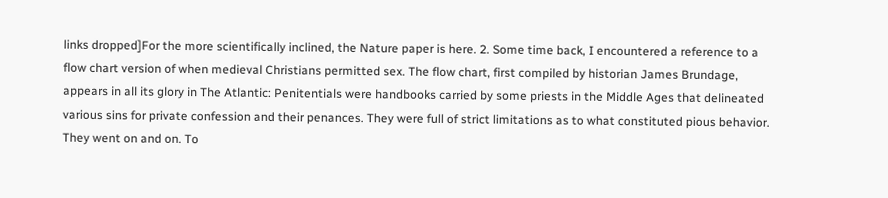links dropped]For the more scientifically inclined, the Nature paper is here. 2. Some time back, I encountered a reference to a flow chart version of when medieval Christians permitted sex. The flow chart, first compiled by historian James Brundage, appears in all its glory in The Atlantic: Penitentials were handbooks carried by some priests in the Middle Ages that delineated various sins for private confession and their penances. They were full of strict limitations as to what constituted pious behavior. They went on and on. To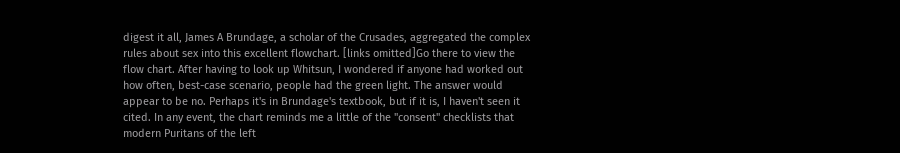digest it all, James A Brundage, a scholar of the Crusades, aggregated the complex rules about sex into this excellent flowchart. [links omitted]Go there to view the flow chart. After having to look up Whitsun, I wondered if anyone had worked out how often, best-case scenario, people had the green light. The answer would appear to be no. Perhaps it's in Brundage's textbook, but if it is, I haven't seen it cited. In any event, the chart reminds me a little of the "consent" checklists that modern Puritans of the left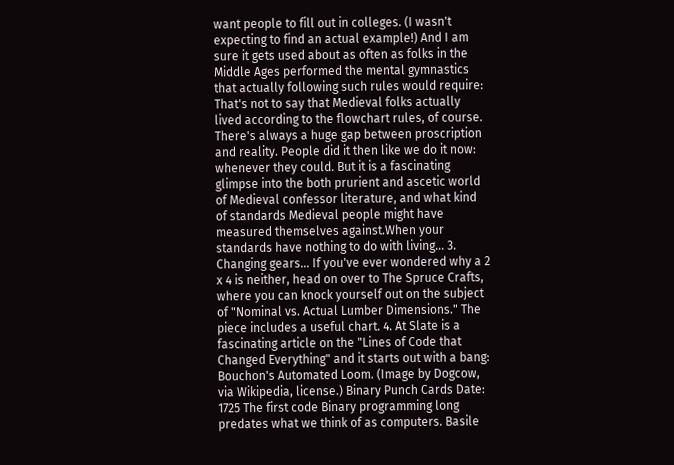want people to fill out in colleges. (I wasn't expecting to find an actual example!) And I am sure it gets used about as often as folks in the Middle Ages performed the mental gymnastics that actually following such rules would require: That's not to say that Medieval folks actually lived according to the flowchart rules, of course. There's always a huge gap between proscription and reality. People did it then like we do it now: whenever they could. But it is a fascinating glimpse into the both prurient and ascetic world of Medieval confessor literature, and what kind of standards Medieval people might have measured themselves against.When your standards have nothing to do with living... 3. Changing gears... If you've ever wondered why a 2 x 4 is neither, head on over to The Spruce Crafts, where you can knock yourself out on the subject of "Nominal vs. Actual Lumber Dimensions." The piece includes a useful chart. 4. At Slate is a fascinating article on the "Lines of Code that Changed Everything" and it starts out with a bang: Bouchon's Automated Loom. (Image by Dogcow, via Wikipedia, license.) Binary Punch Cards Date: 1725 The first code Binary programming long predates what we think of as computers. Basile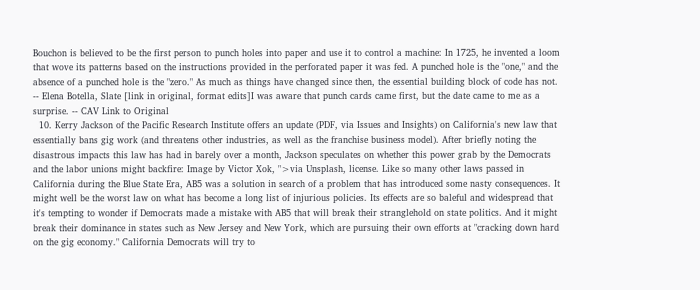Bouchon is believed to be the first person to punch holes into paper and use it to control a machine: In 1725, he invented a loom that wove its patterns based on the instructions provided in the perforated paper it was fed. A punched hole is the "one," and the absence of a punched hole is the "zero." As much as things have changed since then, the essential building block of code has not. -- Elena Botella, Slate [link in original, format edits]I was aware that punch cards came first, but the date came to me as a surprise. -- CAV Link to Original
  10. Kerry Jackson of the Pacific Research Institute offers an update (PDF, via Issues and Insights) on California's new law that essentially bans gig work (and threatens other industries, as well as the franchise business model). After briefly noting the disastrous impacts this law has had in barely over a month, Jackson speculates on whether this power grab by the Democrats and the labor unions might backfire: Image by Victor Xok, ">via Unsplash, license. Like so many other laws passed in California during the Blue State Era, AB5 was a solution in search of a problem that has introduced some nasty consequences. It might well be the worst law on what has become a long list of injurious policies. Its effects are so baleful and widespread that it's tempting to wonder if Democrats made a mistake with AB5 that will break their stranglehold on state politics. And it might break their dominance in states such as New Jersey and New York, which are pursuing their own efforts at "cracking down hard on the gig economy." California Democrats will try to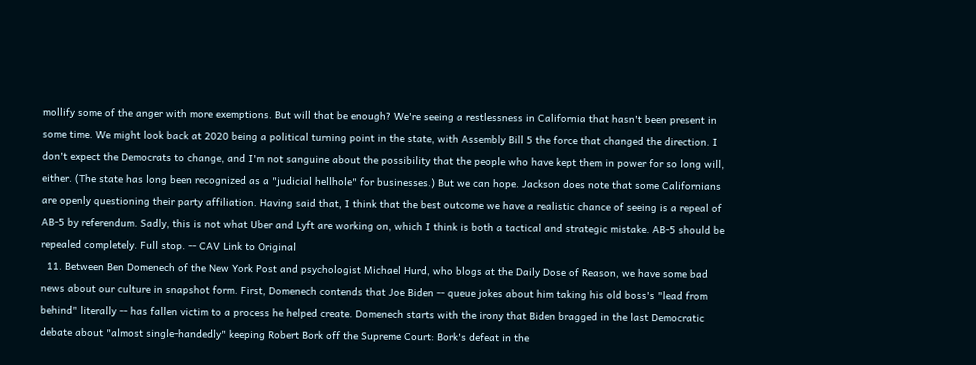mollify some of the anger with more exemptions. But will that be enough? We're seeing a restlessness in California that hasn't been present in some time. We might look back at 2020 being a political turning point in the state, with Assembly Bill 5 the force that changed the direction. I don't expect the Democrats to change, and I'm not sanguine about the possibility that the people who have kept them in power for so long will, either. (The state has long been recognized as a "judicial hellhole" for businesses.) But we can hope. Jackson does note that some Californians are openly questioning their party affiliation. Having said that, I think that the best outcome we have a realistic chance of seeing is a repeal of AB-5 by referendum. Sadly, this is not what Uber and Lyft are working on, which I think is both a tactical and strategic mistake. AB-5 should be repealed completely. Full stop. -- CAV Link to Original
  11. Between Ben Domenech of the New York Post and psychologist Michael Hurd, who blogs at the Daily Dose of Reason, we have some bad news about our culture in snapshot form. First, Domenech contends that Joe Biden -- queue jokes about him taking his old boss's "lead from behind" literally -- has fallen victim to a process he helped create. Domenech starts with the irony that Biden bragged in the last Democratic debate about "almost single-handedly" keeping Robert Bork off the Supreme Court: Bork's defeat in the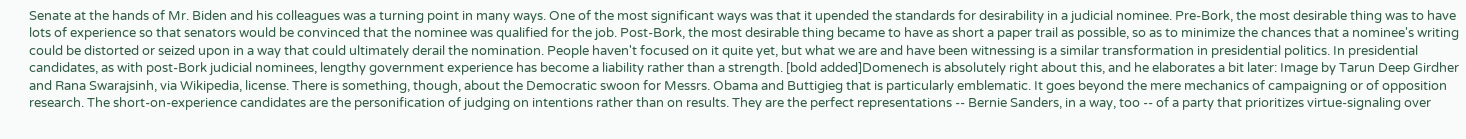Senate at the hands of Mr. Biden and his colleagues was a turning point in many ways. One of the most significant ways was that it upended the standards for desirability in a judicial nominee. Pre-Bork, the most desirable thing was to have lots of experience so that senators would be convinced that the nominee was qualified for the job. Post-Bork, the most desirable thing became to have as short a paper trail as possible, so as to minimize the chances that a nominee's writing could be distorted or seized upon in a way that could ultimately derail the nomination. People haven't focused on it quite yet, but what we are and have been witnessing is a similar transformation in presidential politics. In presidential candidates, as with post-Bork judicial nominees, lengthy government experience has become a liability rather than a strength. [bold added]Domenech is absolutely right about this, and he elaborates a bit later: Image by Tarun Deep Girdher and Rana Swarajsinh, via Wikipedia, license. There is something, though, about the Democratic swoon for Messrs. Obama and Buttigieg that is particularly emblematic. It goes beyond the mere mechanics of campaigning or of opposition research. The short-on-experience candidates are the personification of judging on intentions rather than on results. They are the perfect representations -- Bernie Sanders, in a way, too -- of a party that prioritizes virtue-signaling over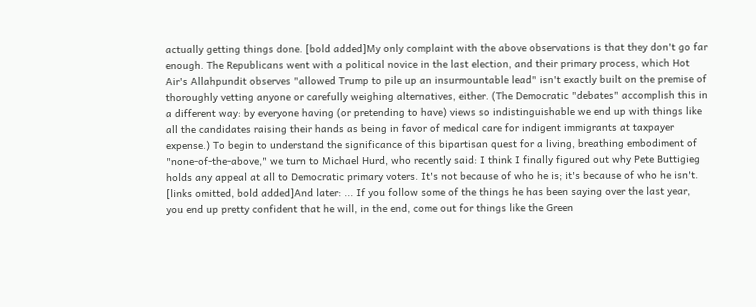actually getting things done. [bold added]My only complaint with the above observations is that they don't go far enough. The Republicans went with a political novice in the last election, and their primary process, which Hot Air's Allahpundit observes "allowed Trump to pile up an insurmountable lead" isn't exactly built on the premise of thoroughly vetting anyone or carefully weighing alternatives, either. (The Democratic "debates" accomplish this in a different way: by everyone having (or pretending to have) views so indistinguishable we end up with things like all the candidates raising their hands as being in favor of medical care for indigent immigrants at taxpayer expense.) To begin to understand the significance of this bipartisan quest for a living, breathing embodiment of "none-of-the-above," we turn to Michael Hurd, who recently said: I think I finally figured out why Pete Buttigieg holds any appeal at all to Democratic primary voters. It's not because of who he is; it's because of who he isn't. [links omitted, bold added]And later: ... If you follow some of the things he has been saying over the last year, you end up pretty confident that he will, in the end, come out for things like the Green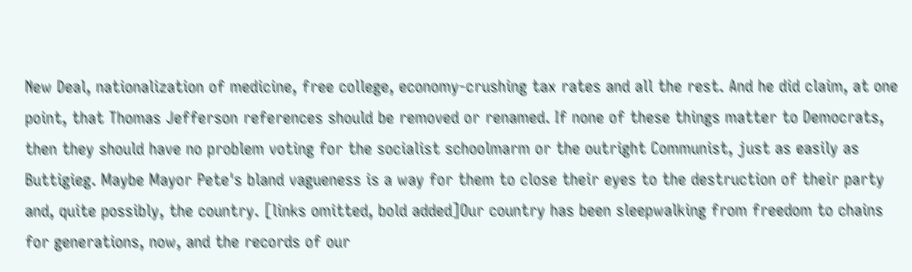New Deal, nationalization of medicine, free college, economy-crushing tax rates and all the rest. And he did claim, at one point, that Thomas Jefferson references should be removed or renamed. If none of these things matter to Democrats, then they should have no problem voting for the socialist schoolmarm or the outright Communist, just as easily as Buttigieg. Maybe Mayor Pete's bland vagueness is a way for them to close their eyes to the destruction of their party and, quite possibly, the country. [links omitted, bold added]Our country has been sleepwalking from freedom to chains for generations, now, and the records of our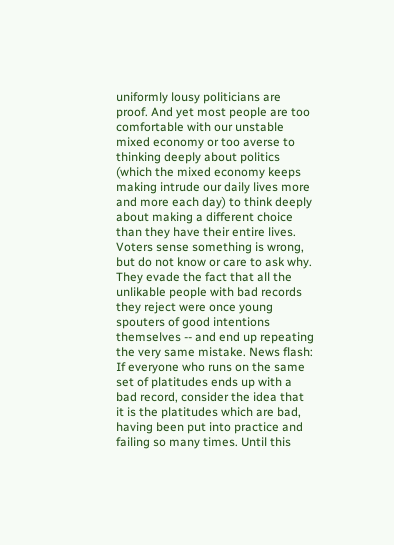uniformly lousy politicians are proof. And yet most people are too comfortable with our unstable mixed economy or too averse to thinking deeply about politics (which the mixed economy keeps making intrude our daily lives more and more each day) to think deeply about making a different choice than they have their entire lives. Voters sense something is wrong, but do not know or care to ask why. They evade the fact that all the unlikable people with bad records they reject were once young spouters of good intentions themselves -- and end up repeating the very same mistake. News flash: If everyone who runs on the same set of platitudes ends up with a bad record, consider the idea that it is the platitudes which are bad, having been put into practice and failing so many times. Until this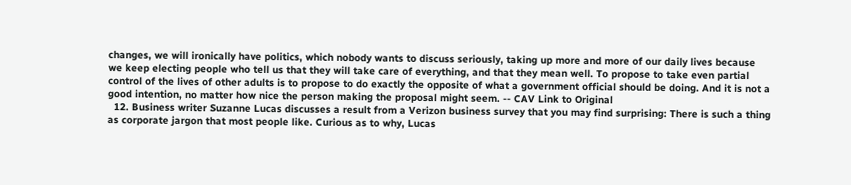changes, we will ironically have politics, which nobody wants to discuss seriously, taking up more and more of our daily lives because we keep electing people who tell us that they will take care of everything, and that they mean well. To propose to take even partial control of the lives of other adults is to propose to do exactly the opposite of what a government official should be doing. And it is not a good intention, no matter how nice the person making the proposal might seem. -- CAV Link to Original
  12. Business writer Suzanne Lucas discusses a result from a Verizon business survey that you may find surprising: There is such a thing as corporate jargon that most people like. Curious as to why, Lucas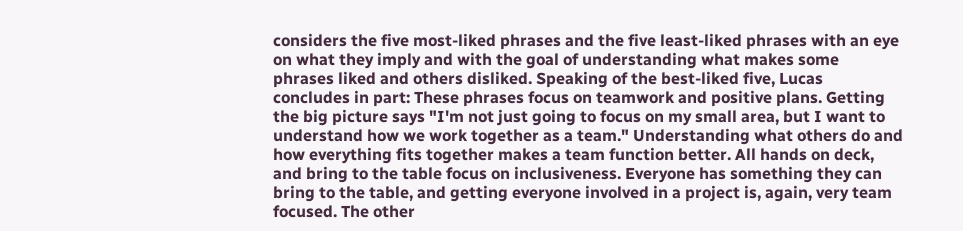considers the five most-liked phrases and the five least-liked phrases with an eye on what they imply and with the goal of understanding what makes some phrases liked and others disliked. Speaking of the best-liked five, Lucas concludes in part: These phrases focus on teamwork and positive plans. Getting the big picture says "I'm not just going to focus on my small area, but I want to understand how we work together as a team." Understanding what others do and how everything fits together makes a team function better. All hands on deck, and bring to the table focus on inclusiveness. Everyone has something they can bring to the table, and getting everyone involved in a project is, again, very team focused. The other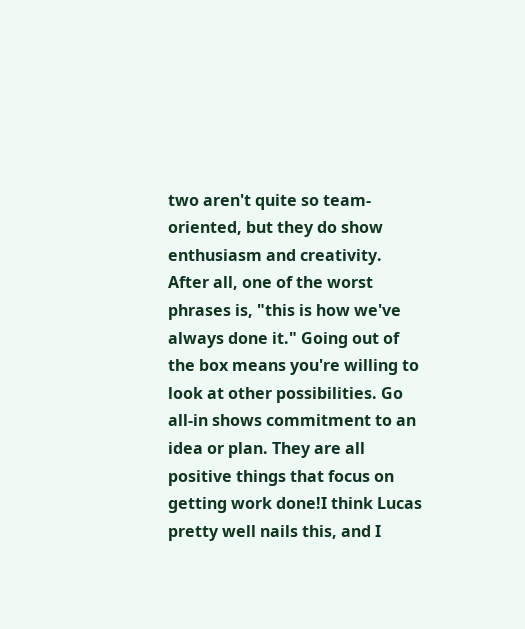two aren't quite so team-oriented, but they do show enthusiasm and creativity. After all, one of the worst phrases is, "this is how we've always done it." Going out of the box means you're willing to look at other possibilities. Go all-in shows commitment to an idea or plan. They are all positive things that focus on getting work done!I think Lucas pretty well nails this, and I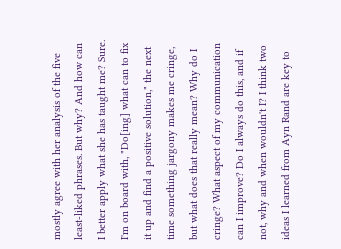mostly agree with her analysis of the five least-liked phrases. But why? And how can I better apply what she has taught me? Sure. I'm on board with, "Do[ing] what can to fix it up and find a positive solution," the next time something jargony makes me cringe, but what does that really mean? Why do I cringe? What aspect of my communication can I improve? Do I always do this, and if not, why and when wouldn't I? I think two ideas I learned from Ayn Rand are key to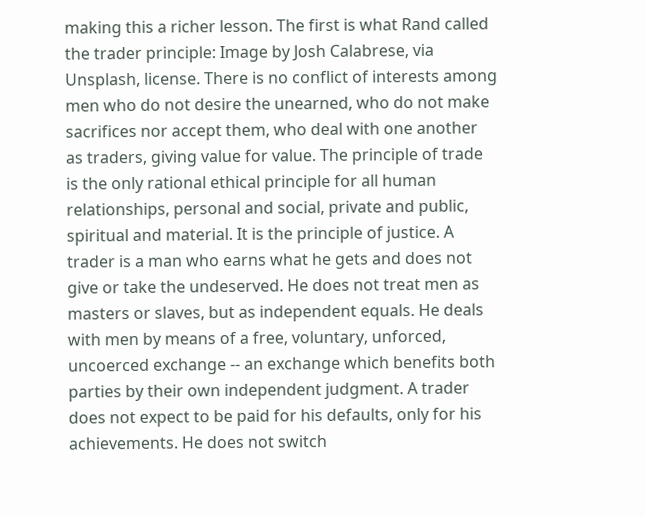making this a richer lesson. The first is what Rand called the trader principle: Image by Josh Calabrese, via Unsplash, license. There is no conflict of interests among men who do not desire the unearned, who do not make sacrifices nor accept them, who deal with one another as traders, giving value for value. The principle of trade is the only rational ethical principle for all human relationships, personal and social, private and public, spiritual and material. It is the principle of justice. A trader is a man who earns what he gets and does not give or take the undeserved. He does not treat men as masters or slaves, but as independent equals. He deals with men by means of a free, voluntary, unforced, uncoerced exchange -- an exchange which benefits both parties by their own independent judgment. A trader does not expect to be paid for his defaults, only for his achievements. He does not switch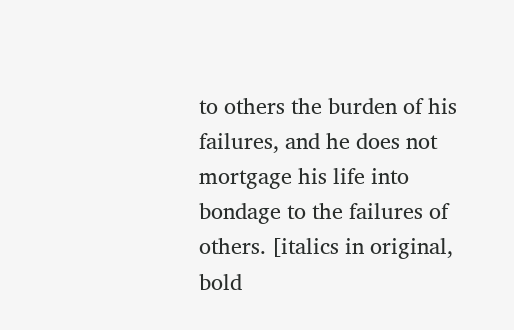to others the burden of his failures, and he does not mortgage his life into bondage to the failures of others. [italics in original, bold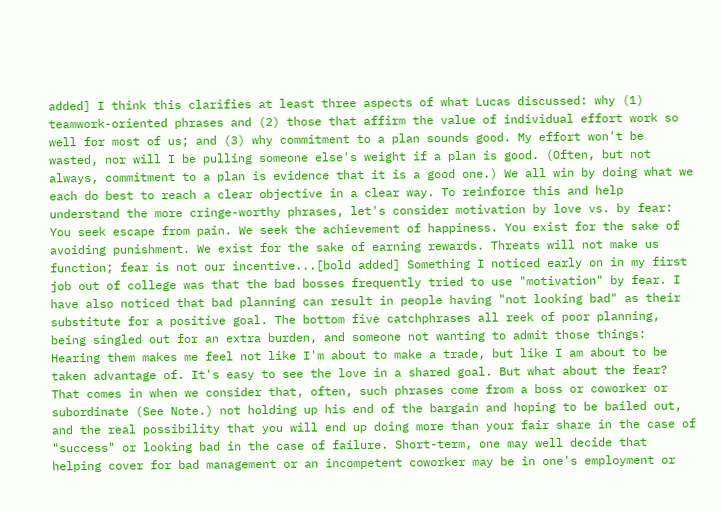added] I think this clarifies at least three aspects of what Lucas discussed: why (1) teamwork-oriented phrases and (2) those that affirm the value of individual effort work so well for most of us; and (3) why commitment to a plan sounds good. My effort won't be wasted, nor will I be pulling someone else's weight if a plan is good. (Often, but not always, commitment to a plan is evidence that it is a good one.) We all win by doing what we each do best to reach a clear objective in a clear way. To reinforce this and help understand the more cringe-worthy phrases, let's consider motivation by love vs. by fear: You seek escape from pain. We seek the achievement of happiness. You exist for the sake of avoiding punishment. We exist for the sake of earning rewards. Threats will not make us function; fear is not our incentive...[bold added] Something I noticed early on in my first job out of college was that the bad bosses frequently tried to use "motivation" by fear. I have also noticed that bad planning can result in people having "not looking bad" as their substitute for a positive goal. The bottom five catchphrases all reek of poor planning, being singled out for an extra burden, and someone not wanting to admit those things: Hearing them makes me feel not like I'm about to make a trade, but like I am about to be taken advantage of. It's easy to see the love in a shared goal. But what about the fear? That comes in when we consider that, often, such phrases come from a boss or coworker or subordinate (See Note.) not holding up his end of the bargain and hoping to be bailed out, and the real possibility that you will end up doing more than your fair share in the case of "success" or looking bad in the case of failure. Short-term, one may well decide that helping cover for bad management or an incompetent coworker may be in one's employment or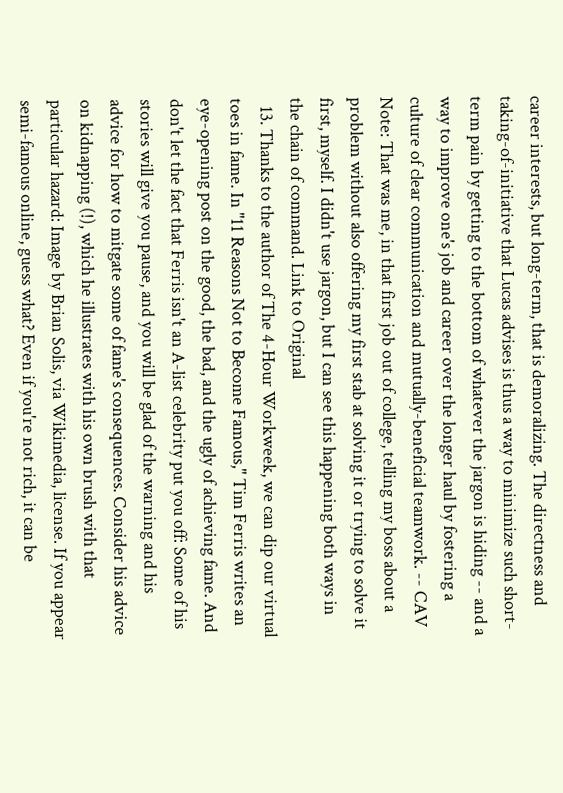career interests, but long-term, that is demoralizing. The directness and taking-of-initiative that Lucas advises is thus a way to minimize such short-term pain by getting to the bottom of whatever the jargon is hiding -- and a way to improve one's job and career over the longer haul by fostering a culture of clear communication and mutually-beneficial teamwork. -- CAV Note: That was me, in that first job out of college, telling my boss about a problem without also offering my first stab at solving it or trying to solve it first, myself. I didn't use jargon, but I can see this happening both ways in the chain of command. Link to Original
  13. Thanks to the author of The 4-Hour Workweek, we can dip our virtual toes in fame. In "11 Reasons Not to Become Famous," Tim Ferris writes an eye-opening post on the good, the bad, and the ugly of achieving fame. And don't let the fact that Ferris isn't an A-list celebrity put you off: Some of his stories will give you pause, and you will be glad of the warning and his advice for how to mitgate some of fame's consequences. Consider his advice on kidnapping (!), which he illustrates with his own brush with that particular hazard: Image by Brian Solis, via Wikimedia, license. If you appear semi-famous online, guess what? Even if you're not rich, it can be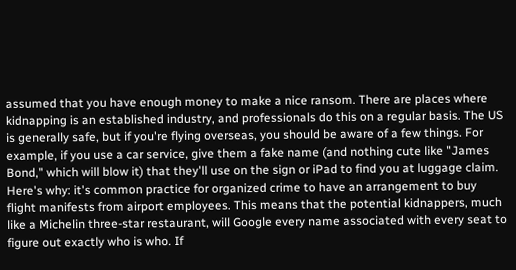assumed that you have enough money to make a nice ransom. There are places where kidnapping is an established industry, and professionals do this on a regular basis. The US is generally safe, but if you're flying overseas, you should be aware of a few things. For example, if you use a car service, give them a fake name (and nothing cute like "James Bond," which will blow it) that they'll use on the sign or iPad to find you at luggage claim. Here's why: it's common practice for organized crime to have an arrangement to buy flight manifests from airport employees. This means that the potential kidnappers, much like a Michelin three-star restaurant, will Google every name associated with every seat to figure out exactly who is who. If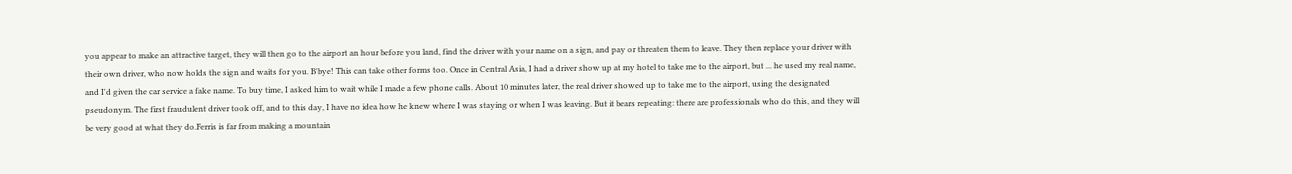you appear to make an attractive target, they will then go to the airport an hour before you land, find the driver with your name on a sign, and pay or threaten them to leave. They then replace your driver with their own driver, who now holds the sign and waits for you. B'bye! This can take other forms too. Once in Central Asia, I had a driver show up at my hotel to take me to the airport, but ... he used my real name, and I'd given the car service a fake name. To buy time, I asked him to wait while I made a few phone calls. About 10 minutes later, the real driver showed up to take me to the airport, using the designated pseudonym. The first fraudulent driver took off, and to this day, I have no idea how he knew where I was staying or when I was leaving. But it bears repeating: there are professionals who do this, and they will be very good at what they do.Ferris is far from making a mountain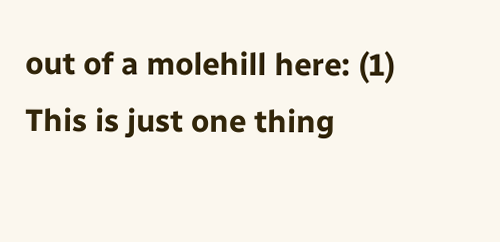out of a molehill here: (1) This is just one thing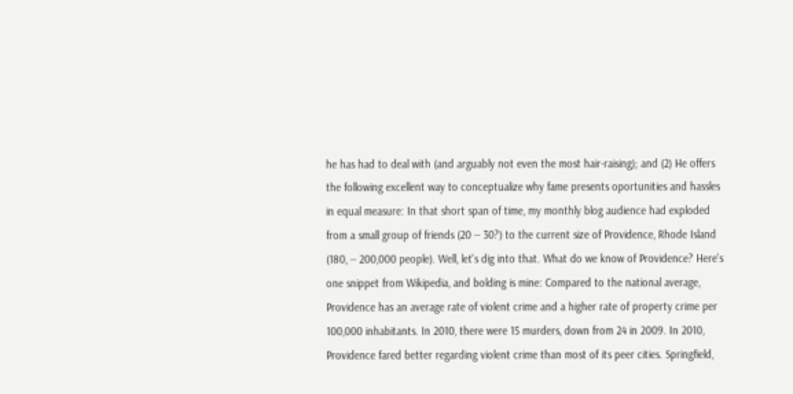he has had to deal with (and arguably not even the most hair-raising); and (2) He offers the following excellent way to conceptualize why fame presents oportunities and hassles in equal measure: In that short span of time, my monthly blog audience had exploded from a small group of friends (20 -- 30?) to the current size of Providence, Rhode Island (180, -- 200,000 people). Well, let's dig into that. What do we know of Providence? Here's one snippet from Wikipedia, and bolding is mine: Compared to the national average, Providence has an average rate of violent crime and a higher rate of property crime per 100,000 inhabitants. In 2010, there were 15 murders, down from 24 in 2009. In 2010, Providence fared better regarding violent crime than most of its peer cities. Springfield,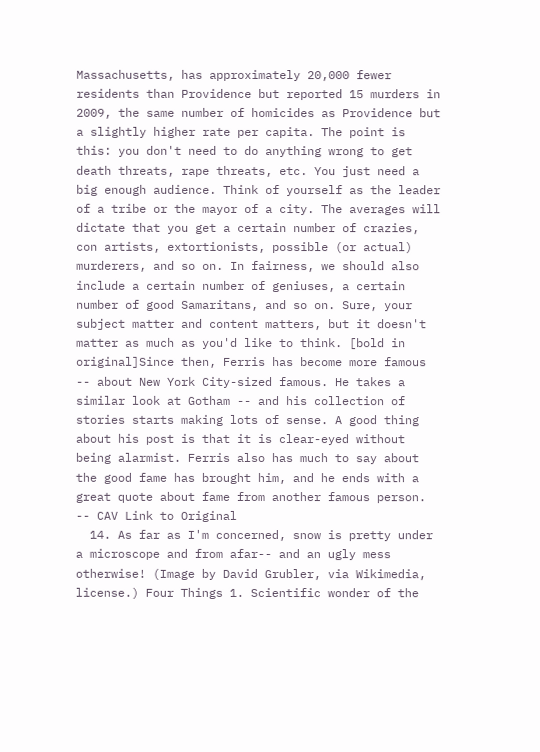Massachusetts, has approximately 20,000 fewer residents than Providence but reported 15 murders in 2009, the same number of homicides as Providence but a slightly higher rate per capita. The point is this: you don't need to do anything wrong to get death threats, rape threats, etc. You just need a big enough audience. Think of yourself as the leader of a tribe or the mayor of a city. The averages will dictate that you get a certain number of crazies, con artists, extortionists, possible (or actual) murderers, and so on. In fairness, we should also include a certain number of geniuses, a certain number of good Samaritans, and so on. Sure, your subject matter and content matters, but it doesn't matter as much as you'd like to think. [bold in original]Since then, Ferris has become more famous -- about New York City-sized famous. He takes a similar look at Gotham -- and his collection of stories starts making lots of sense. A good thing about his post is that it is clear-eyed without being alarmist. Ferris also has much to say about the good fame has brought him, and he ends with a great quote about fame from another famous person. -- CAV Link to Original
  14. As far as I'm concerned, snow is pretty under a microscope and from afar-- and an ugly mess otherwise! (Image by David Grubler, via Wikimedia, license.) Four Things 1. Scientific wonder of the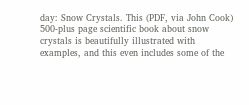day: Snow Crystals. This (PDF, via John Cook) 500-plus page scientific book about snow crystals is beautifully illustrated with examples, and this even includes some of the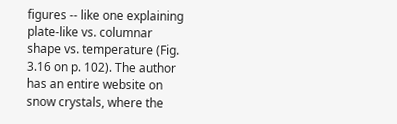figures -- like one explaining plate-like vs. columnar shape vs. temperature (Fig. 3.16 on p. 102). The author has an entire website on snow crystals, where the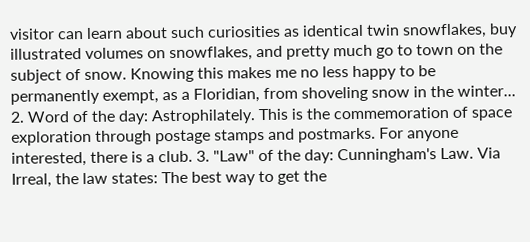visitor can learn about such curiosities as identical twin snowflakes, buy illustrated volumes on snowflakes, and pretty much go to town on the subject of snow. Knowing this makes me no less happy to be permanently exempt, as a Floridian, from shoveling snow in the winter... 2. Word of the day: Astrophilately. This is the commemoration of space exploration through postage stamps and postmarks. For anyone interested, there is a club. 3. "Law" of the day: Cunningham's Law. Via Irreal, the law states: The best way to get the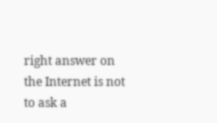right answer on the Internet is not to ask a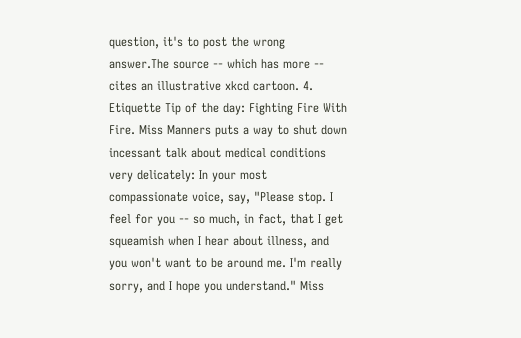question, it's to post the wrong answer.The source -- which has more -- cites an illustrative xkcd cartoon. 4. Etiquette Tip of the day: Fighting Fire With Fire. Miss Manners puts a way to shut down incessant talk about medical conditions very delicately: In your most compassionate voice, say, "Please stop. I feel for you -- so much, in fact, that I get squeamish when I hear about illness, and you won't want to be around me. I'm really sorry, and I hope you understand." Miss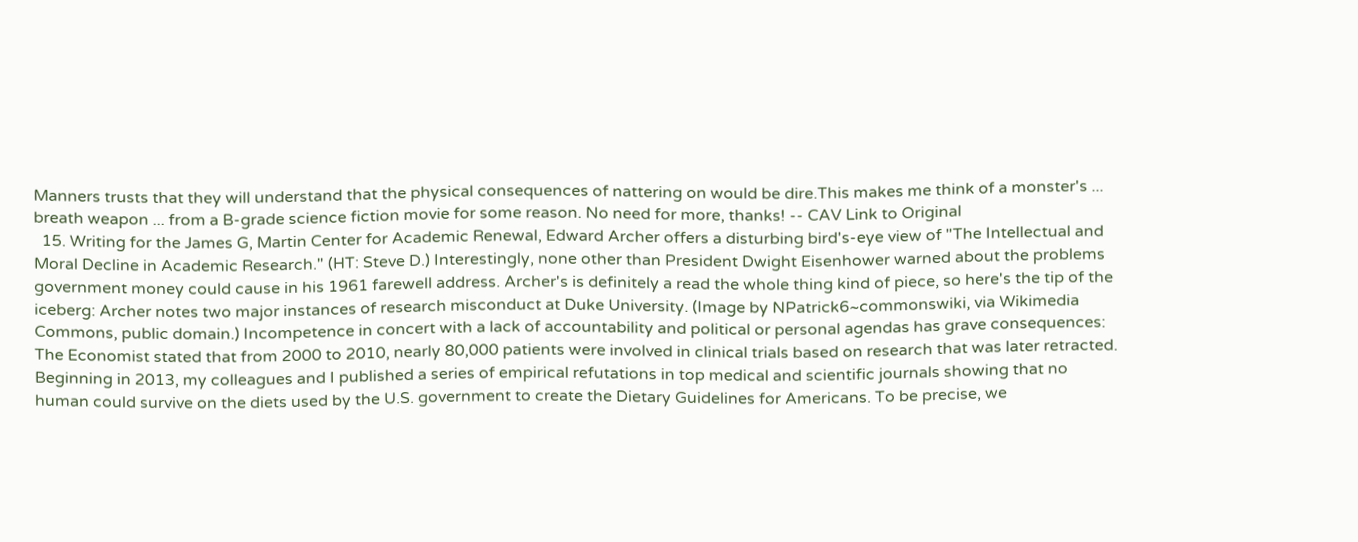Manners trusts that they will understand that the physical consequences of nattering on would be dire.This makes me think of a monster's ... breath weapon ... from a B-grade science fiction movie for some reason. No need for more, thanks! -- CAV Link to Original
  15. Writing for the James G, Martin Center for Academic Renewal, Edward Archer offers a disturbing bird's-eye view of "The Intellectual and Moral Decline in Academic Research." (HT: Steve D.) Interestingly, none other than President Dwight Eisenhower warned about the problems government money could cause in his 1961 farewell address. Archer's is definitely a read the whole thing kind of piece, so here's the tip of the iceberg: Archer notes two major instances of research misconduct at Duke University. (Image by NPatrick6~commonswiki, via Wikimedia Commons, public domain.) Incompetence in concert with a lack of accountability and political or personal agendas has grave consequences: The Economist stated that from 2000 to 2010, nearly 80,000 patients were involved in clinical trials based on research that was later retracted. Beginning in 2013, my colleagues and I published a series of empirical refutations in top medical and scientific journals showing that no human could survive on the diets used by the U.S. government to create the Dietary Guidelines for Americans. To be precise, we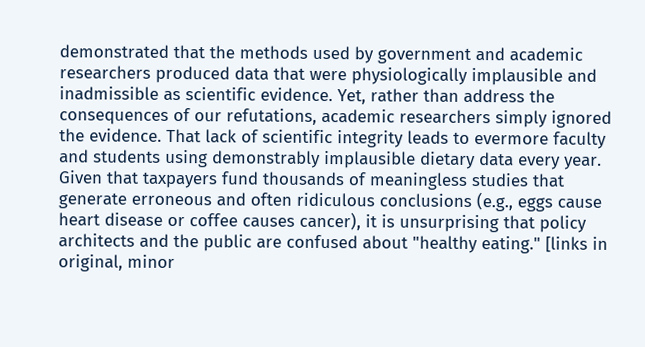demonstrated that the methods used by government and academic researchers produced data that were physiologically implausible and inadmissible as scientific evidence. Yet, rather than address the consequences of our refutations, academic researchers simply ignored the evidence. That lack of scientific integrity leads to evermore faculty and students using demonstrably implausible dietary data every year. Given that taxpayers fund thousands of meaningless studies that generate erroneous and often ridiculous conclusions (e.g., eggs cause heart disease or coffee causes cancer), it is unsurprising that policy architects and the public are confused about "healthy eating." [links in original, minor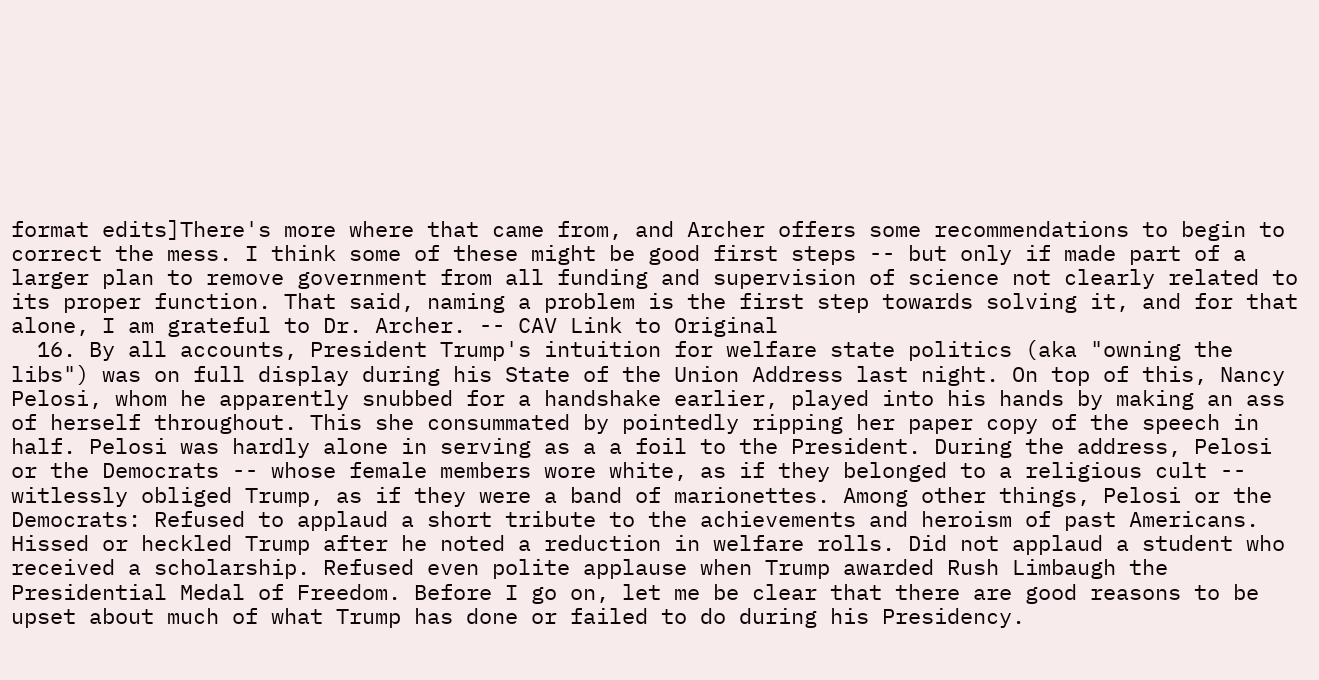format edits]There's more where that came from, and Archer offers some recommendations to begin to correct the mess. I think some of these might be good first steps -- but only if made part of a larger plan to remove government from all funding and supervision of science not clearly related to its proper function. That said, naming a problem is the first step towards solving it, and for that alone, I am grateful to Dr. Archer. -- CAV Link to Original
  16. By all accounts, President Trump's intuition for welfare state politics (aka "owning the libs") was on full display during his State of the Union Address last night. On top of this, Nancy Pelosi, whom he apparently snubbed for a handshake earlier, played into his hands by making an ass of herself throughout. This she consummated by pointedly ripping her paper copy of the speech in half. Pelosi was hardly alone in serving as a a foil to the President. During the address, Pelosi or the Democrats -- whose female members wore white, as if they belonged to a religious cult -- witlessly obliged Trump, as if they were a band of marionettes. Among other things, Pelosi or the Democrats: Refused to applaud a short tribute to the achievements and heroism of past Americans. Hissed or heckled Trump after he noted a reduction in welfare rolls. Did not applaud a student who received a scholarship. Refused even polite applause when Trump awarded Rush Limbaugh the Presidential Medal of Freedom. Before I go on, let me be clear that there are good reasons to be upset about much of what Trump has done or failed to do during his Presidency.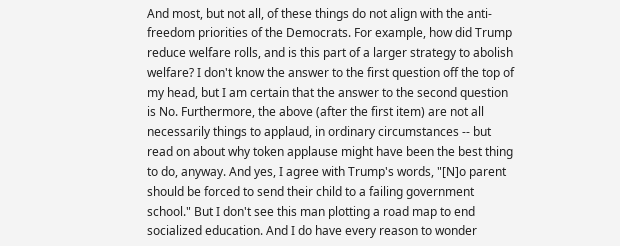And most, but not all, of these things do not align with the anti-freedom priorities of the Democrats. For example, how did Trump reduce welfare rolls, and is this part of a larger strategy to abolish welfare? I don't know the answer to the first question off the top of my head, but I am certain that the answer to the second question is No. Furthermore, the above (after the first item) are not all necessarily things to applaud, in ordinary circumstances -- but read on about why token applause might have been the best thing to do, anyway. And yes, I agree with Trump's words, "[N]o parent should be forced to send their child to a failing government school." But I don't see this man plotting a road map to end socialized education. And I do have every reason to wonder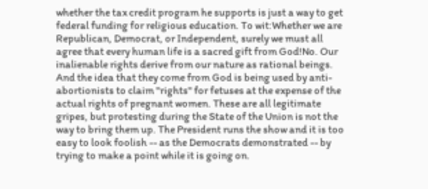whether the tax credit program he supports is just a way to get federal funding for religious education. To wit:Whether we are Republican, Democrat, or Independent, surely we must all agree that every human life is a sacred gift from God!No. Our inalienable rights derive from our nature as rational beings. And the idea that they come from God is being used by anti-abortionists to claim "rights" for fetuses at the expense of the actual rights of pregnant women. These are all legitimate gripes, but protesting during the State of the Union is not the way to bring them up. The President runs the show and it is too easy to look foolish -- as the Democrats demonstrated -- by trying to make a point while it is going on.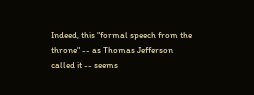Indeed, this "formal speech from the throne" -- as Thomas Jefferson called it -- seems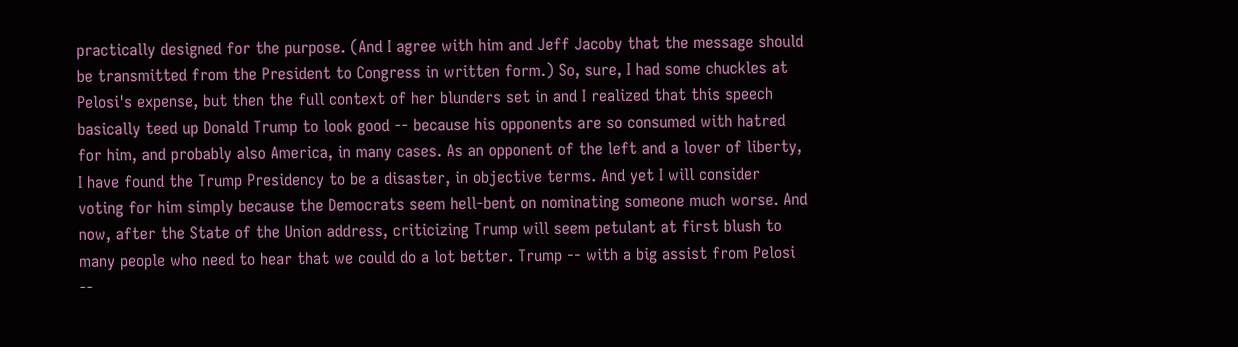practically designed for the purpose. (And I agree with him and Jeff Jacoby that the message should be transmitted from the President to Congress in written form.) So, sure, I had some chuckles at Pelosi's expense, but then the full context of her blunders set in and I realized that this speech basically teed up Donald Trump to look good -- because his opponents are so consumed with hatred for him, and probably also America, in many cases. As an opponent of the left and a lover of liberty, I have found the Trump Presidency to be a disaster, in objective terms. And yet I will consider voting for him simply because the Democrats seem hell-bent on nominating someone much worse. And now, after the State of the Union address, criticizing Trump will seem petulant at first blush to many people who need to hear that we could do a lot better. Trump -- with a big assist from Pelosi --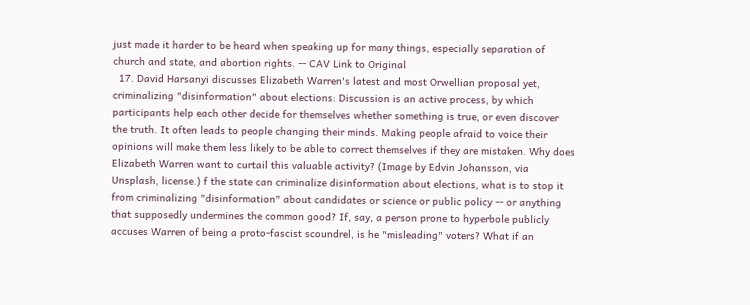just made it harder to be heard when speaking up for many things, especially separation of church and state, and abortion rights. -- CAV Link to Original
  17. David Harsanyi discusses Elizabeth Warren's latest and most Orwellian proposal yet, criminalizing "disinformation" about elections: Discussion is an active process, by which participants help each other decide for themselves whether something is true, or even discover the truth. It often leads to people changing their minds. Making people afraid to voice their opinions will make them less likely to be able to correct themselves if they are mistaken. Why does Elizabeth Warren want to curtail this valuable activity? (Image by Edvin Johansson, via Unsplash, license.) f the state can criminalize disinformation about elections, what is to stop it from criminalizing "disinformation" about candidates or science or public policy -- or anything that supposedly undermines the common good? If, say, a person prone to hyperbole publicly accuses Warren of being a proto-fascist scoundrel, is he "misleading" voters? What if an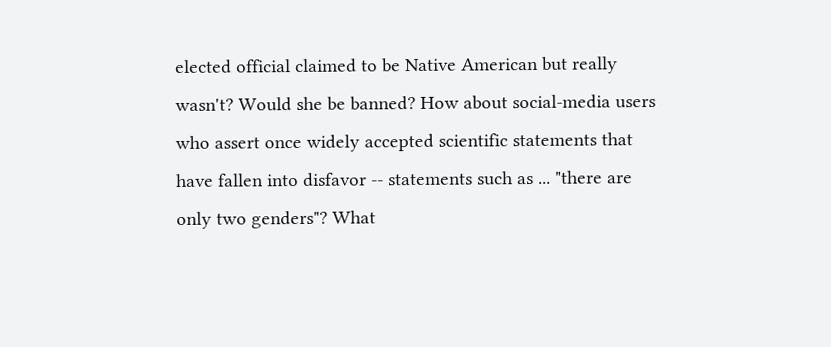elected official claimed to be Native American but really wasn't? Would she be banned? How about social-media users who assert once widely accepted scientific statements that have fallen into disfavor -- statements such as ... "there are only two genders"? What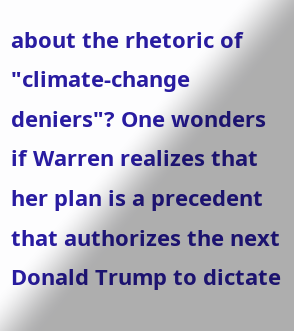about the rhetoric of "climate-change deniers"? One wonders if Warren realizes that her plan is a precedent that authorizes the next Donald Trump to dictate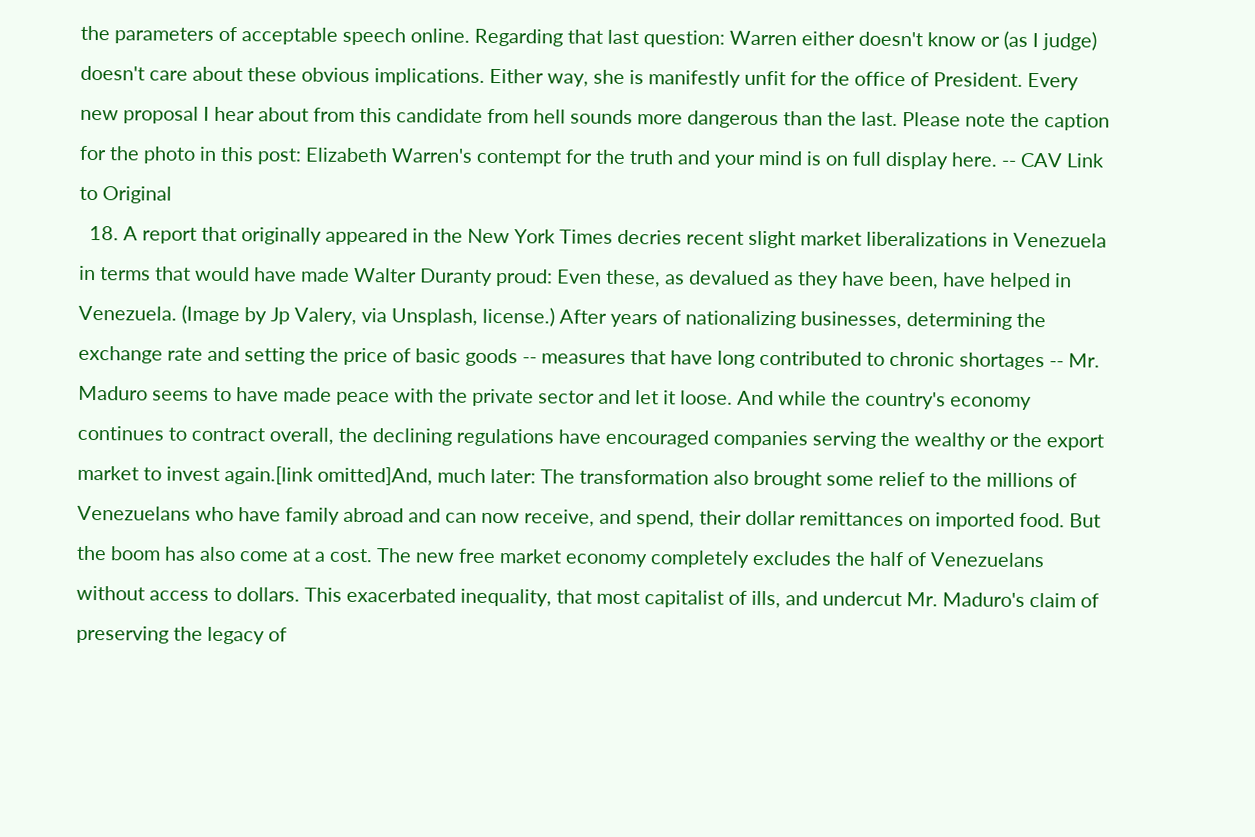the parameters of acceptable speech online. Regarding that last question: Warren either doesn't know or (as I judge) doesn't care about these obvious implications. Either way, she is manifestly unfit for the office of President. Every new proposal I hear about from this candidate from hell sounds more dangerous than the last. Please note the caption for the photo in this post: Elizabeth Warren's contempt for the truth and your mind is on full display here. -- CAV Link to Original
  18. A report that originally appeared in the New York Times decries recent slight market liberalizations in Venezuela in terms that would have made Walter Duranty proud: Even these, as devalued as they have been, have helped in Venezuela. (Image by Jp Valery, via Unsplash, license.) After years of nationalizing businesses, determining the exchange rate and setting the price of basic goods -- measures that have long contributed to chronic shortages -- Mr. Maduro seems to have made peace with the private sector and let it loose. And while the country's economy continues to contract overall, the declining regulations have encouraged companies serving the wealthy or the export market to invest again.[link omitted]And, much later: The transformation also brought some relief to the millions of Venezuelans who have family abroad and can now receive, and spend, their dollar remittances on imported food. But the boom has also come at a cost. The new free market economy completely excludes the half of Venezuelans without access to dollars. This exacerbated inequality, that most capitalist of ills, and undercut Mr. Maduro's claim of preserving the legacy of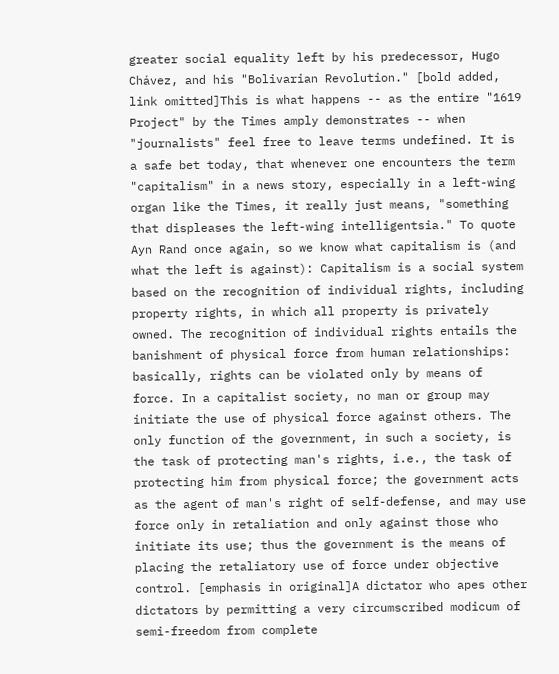greater social equality left by his predecessor, Hugo Chávez, and his "Bolivarian Revolution." [bold added, link omitted]This is what happens -- as the entire "1619 Project" by the Times amply demonstrates -- when "journalists" feel free to leave terms undefined. It is a safe bet today, that whenever one encounters the term "capitalism" in a news story, especially in a left-wing organ like the Times, it really just means, "something that displeases the left-wing intelligentsia." To quote Ayn Rand once again, so we know what capitalism is (and what the left is against): Capitalism is a social system based on the recognition of individual rights, including property rights, in which all property is privately owned. The recognition of individual rights entails the banishment of physical force from human relationships: basically, rights can be violated only by means of force. In a capitalist society, no man or group may initiate the use of physical force against others. The only function of the government, in such a society, is the task of protecting man's rights, i.e., the task of protecting him from physical force; the government acts as the agent of man's right of self-defense, and may use force only in retaliation and only against those who initiate its use; thus the government is the means of placing the retaliatory use of force under objective control. [emphasis in original]A dictator who apes other dictators by permitting a very circumscribed modicum of semi-freedom from complete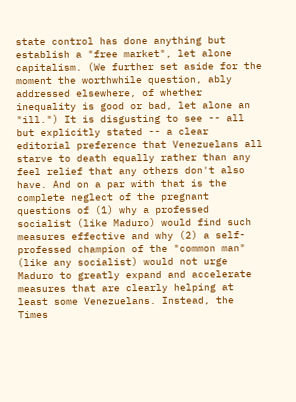state control has done anything but establish a "free market", let alone capitalism. (We further set aside for the moment the worthwhile question, ably addressed elsewhere, of whether inequality is good or bad, let alone an "ill.") It is disgusting to see -- all but explicitly stated -- a clear editorial preference that Venezuelans all starve to death equally rather than any feel relief that any others don't also have. And on a par with that is the complete neglect of the pregnant questions of (1) why a professed socialist (like Maduro) would find such measures effective and why (2) a self-professed champion of the "common man" (like any socialist) would not urge Maduro to greatly expand and accelerate measures that are clearly helping at least some Venezuelans. Instead, the Times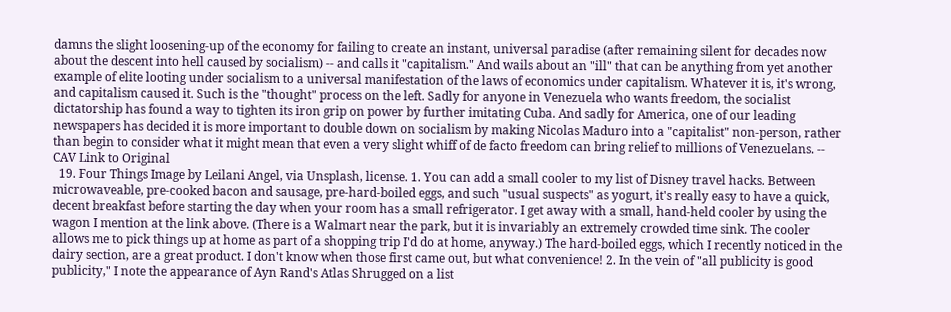damns the slight loosening-up of the economy for failing to create an instant, universal paradise (after remaining silent for decades now about the descent into hell caused by socialism) -- and calls it "capitalism." And wails about an "ill" that can be anything from yet another example of elite looting under socialism to a universal manifestation of the laws of economics under capitalism. Whatever it is, it's wrong, and capitalism caused it. Such is the "thought" process on the left. Sadly for anyone in Venezuela who wants freedom, the socialist dictatorship has found a way to tighten its iron grip on power by further imitating Cuba. And sadly for America, one of our leading newspapers has decided it is more important to double down on socialism by making Nicolas Maduro into a "capitalist" non-person, rather than begin to consider what it might mean that even a very slight whiff of de facto freedom can bring relief to millions of Venezuelans. -- CAV Link to Original
  19. Four Things Image by Leilani Angel, via Unsplash, license. 1. You can add a small cooler to my list of Disney travel hacks. Between microwaveable, pre-cooked bacon and sausage, pre-hard-boiled eggs, and such "usual suspects" as yogurt, it's really easy to have a quick, decent breakfast before starting the day when your room has a small refrigerator. I get away with a small, hand-held cooler by using the wagon I mention at the link above. (There is a Walmart near the park, but it is invariably an extremely crowded time sink. The cooler allows me to pick things up at home as part of a shopping trip I'd do at home, anyway.) The hard-boiled eggs, which I recently noticed in the dairy section, are a great product. I don't know when those first came out, but what convenience! 2. In the vein of "all publicity is good publicity," I note the appearance of Ayn Rand's Atlas Shrugged on a list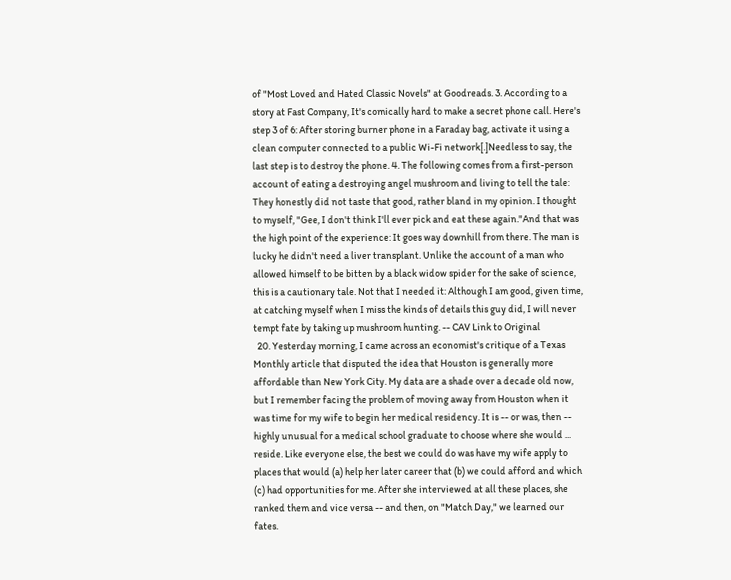of "Most Loved and Hated Classic Novels" at Goodreads. 3. According to a story at Fast Company, It's comically hard to make a secret phone call. Here's step 3 of 6: After storing burner phone in a Faraday bag, activate it using a clean computer connected to a public Wi-Fi network[.]Needless to say, the last step is to destroy the phone. 4. The following comes from a first-person account of eating a destroying angel mushroom and living to tell the tale: They honestly did not taste that good, rather bland in my opinion. I thought to myself, "Gee, I don't think I'll ever pick and eat these again."And that was the high point of the experience: It goes way downhill from there. The man is lucky he didn't need a liver transplant. Unlike the account of a man who allowed himself to be bitten by a black widow spider for the sake of science, this is a cautionary tale. Not that I needed it: Although I am good, given time, at catching myself when I miss the kinds of details this guy did, I will never tempt fate by taking up mushroom hunting. -- CAV Link to Original
  20. Yesterday morning, I came across an economist's critique of a Texas Monthly article that disputed the idea that Houston is generally more affordable than New York City. My data are a shade over a decade old now, but I remember facing the problem of moving away from Houston when it was time for my wife to begin her medical residency. It is -- or was, then -- highly unusual for a medical school graduate to choose where she would ... reside. Like everyone else, the best we could do was have my wife apply to places that would (a) help her later career that (b) we could afford and which (c) had opportunities for me. After she interviewed at all these places, she ranked them and vice versa -- and then, on "Match Day," we learned our fates.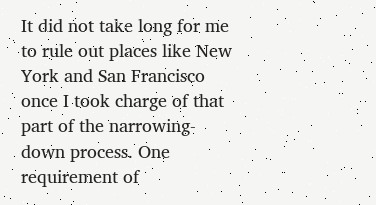It did not take long for me to rule out places like New York and San Francisco once I took charge of that part of the narrowing-down process. One requirement of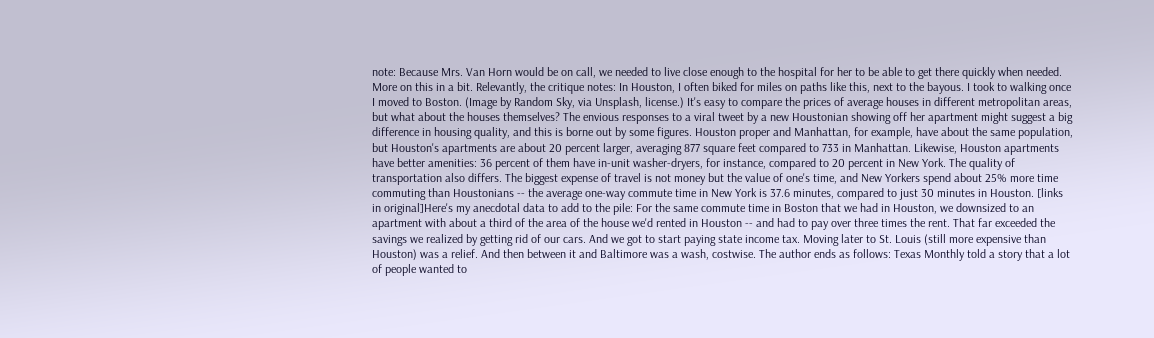note: Because Mrs. Van Horn would be on call, we needed to live close enough to the hospital for her to be able to get there quickly when needed. More on this in a bit. Relevantly, the critique notes: In Houston, I often biked for miles on paths like this, next to the bayous. I took to walking once I moved to Boston. (Image by Random Sky, via Unsplash, license.) It's easy to compare the prices of average houses in different metropolitan areas, but what about the houses themselves? The envious responses to a viral tweet by a new Houstonian showing off her apartment might suggest a big difference in housing quality, and this is borne out by some figures. Houston proper and Manhattan, for example, have about the same population, but Houston's apartments are about 20 percent larger, averaging 877 square feet compared to 733 in Manhattan. Likewise, Houston apartments have better amenities: 36 percent of them have in-unit washer-dryers, for instance, compared to 20 percent in New York. The quality of transportation also differs. The biggest expense of travel is not money but the value of one's time, and New Yorkers spend about 25% more time commuting than Houstonians -- the average one-way commute time in New York is 37.6 minutes, compared to just 30 minutes in Houston. [links in original]Here's my anecdotal data to add to the pile: For the same commute time in Boston that we had in Houston, we downsized to an apartment with about a third of the area of the house we'd rented in Houston -- and had to pay over three times the rent. That far exceeded the savings we realized by getting rid of our cars. And we got to start paying state income tax. Moving later to St. Louis (still more expensive than Houston) was a relief. And then between it and Baltimore was a wash, costwise. The author ends as follows: Texas Monthly told a story that a lot of people wanted to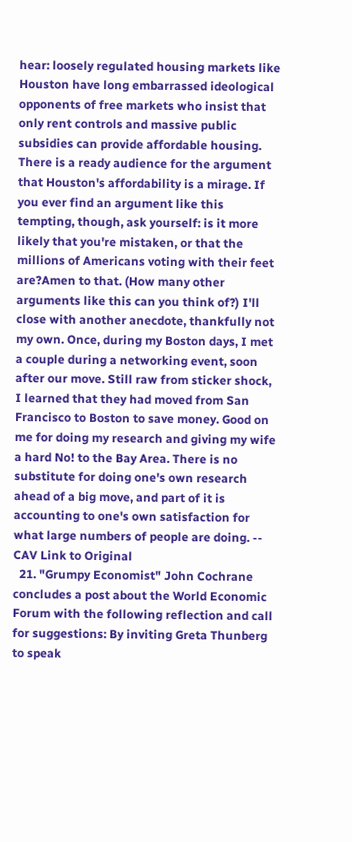hear: loosely regulated housing markets like Houston have long embarrassed ideological opponents of free markets who insist that only rent controls and massive public subsidies can provide affordable housing. There is a ready audience for the argument that Houston's affordability is a mirage. If you ever find an argument like this tempting, though, ask yourself: is it more likely that you're mistaken, or that the millions of Americans voting with their feet are?Amen to that. (How many other arguments like this can you think of?) I'll close with another anecdote, thankfully not my own. Once, during my Boston days, I met a couple during a networking event, soon after our move. Still raw from sticker shock, I learned that they had moved from San Francisco to Boston to save money. Good on me for doing my research and giving my wife a hard No! to the Bay Area. There is no substitute for doing one's own research ahead of a big move, and part of it is accounting to one's own satisfaction for what large numbers of people are doing. -- CAV Link to Original
  21. "Grumpy Economist" John Cochrane concludes a post about the World Economic Forum with the following reflection and call for suggestions: By inviting Greta Thunberg to speak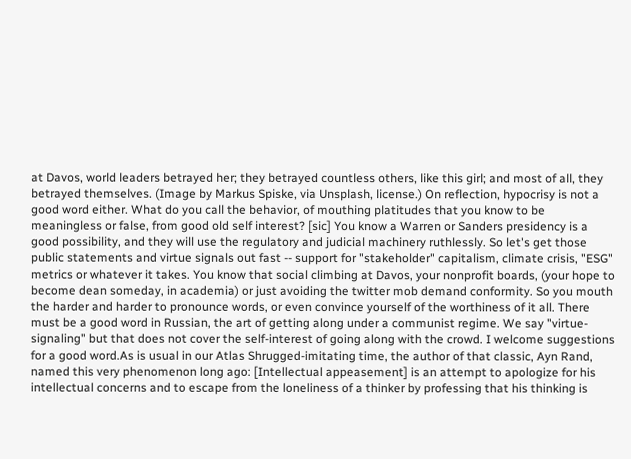at Davos, world leaders betrayed her; they betrayed countless others, like this girl; and most of all, they betrayed themselves. (Image by Markus Spiske, via Unsplash, license.) On reflection, hypocrisy is not a good word either. What do you call the behavior, of mouthing platitudes that you know to be meaningless or false, from good old self interest? [sic] You know a Warren or Sanders presidency is a good possibility, and they will use the regulatory and judicial machinery ruthlessly. So let's get those public statements and virtue signals out fast -- support for "stakeholder" capitalism, climate crisis, "ESG" metrics or whatever it takes. You know that social climbing at Davos, your nonprofit boards, (your hope to become dean someday, in academia) or just avoiding the twitter mob demand conformity. So you mouth the harder and harder to pronounce words, or even convince yourself of the worthiness of it all. There must be a good word in Russian, the art of getting along under a communist regime. We say "virtue-signaling" but that does not cover the self-interest of going along with the crowd. I welcome suggestions for a good word.As is usual in our Atlas Shrugged-imitating time, the author of that classic, Ayn Rand, named this very phenomenon long ago: [Intellectual appeasement] is an attempt to apologize for his intellectual concerns and to escape from the loneliness of a thinker by professing that his thinking is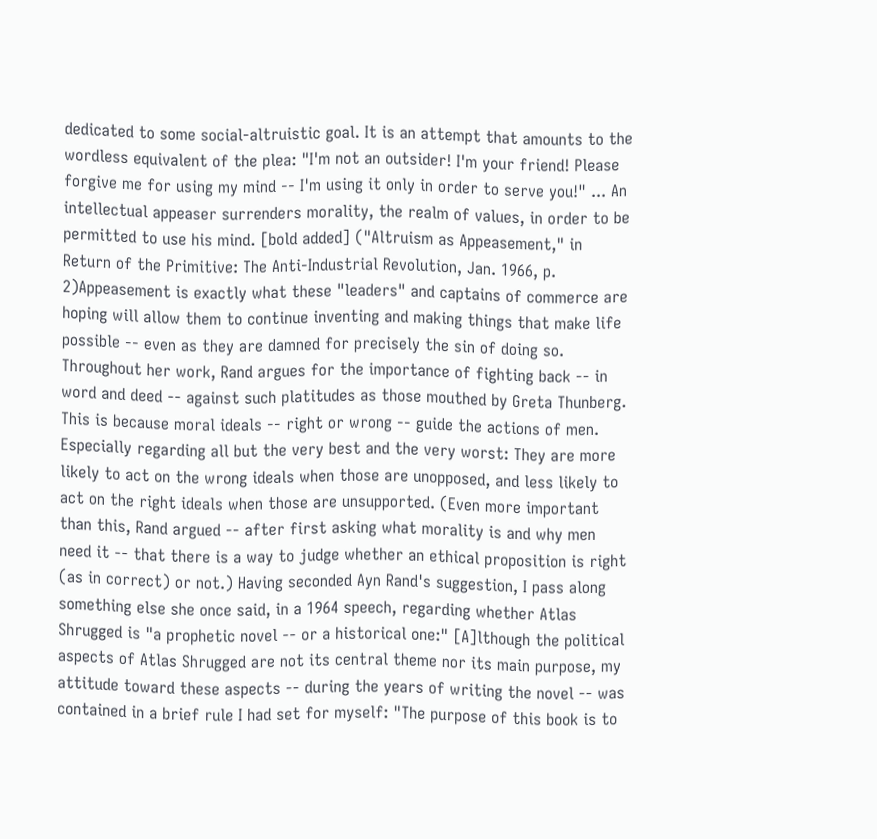dedicated to some social-altruistic goal. It is an attempt that amounts to the wordless equivalent of the plea: "I'm not an outsider! I'm your friend! Please forgive me for using my mind -- I'm using it only in order to serve you!" ... An intellectual appeaser surrenders morality, the realm of values, in order to be permitted to use his mind. [bold added] ("Altruism as Appeasement," in Return of the Primitive: The Anti-Industrial Revolution, Jan. 1966, p. 2)Appeasement is exactly what these "leaders" and captains of commerce are hoping will allow them to continue inventing and making things that make life possible -- even as they are damned for precisely the sin of doing so. Throughout her work, Rand argues for the importance of fighting back -- in word and deed -- against such platitudes as those mouthed by Greta Thunberg. This is because moral ideals -- right or wrong -- guide the actions of men. Especially regarding all but the very best and the very worst: They are more likely to act on the wrong ideals when those are unopposed, and less likely to act on the right ideals when those are unsupported. (Even more important than this, Rand argued -- after first asking what morality is and why men need it -- that there is a way to judge whether an ethical proposition is right (as in correct) or not.) Having seconded Ayn Rand's suggestion, I pass along something else she once said, in a 1964 speech, regarding whether Atlas Shrugged is "a prophetic novel -- or a historical one:" [A]lthough the political aspects of Atlas Shrugged are not its central theme nor its main purpose, my attitude toward these aspects -- during the years of writing the novel -- was contained in a brief rule I had set for myself: "The purpose of this book is to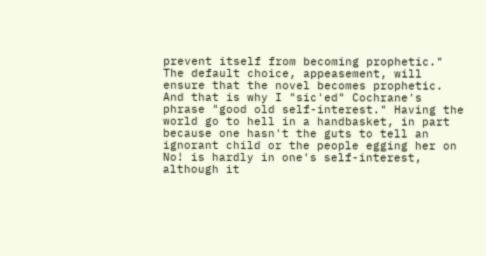prevent itself from becoming prophetic." The default choice, appeasement, will ensure that the novel becomes prophetic. And that is why I "sic'ed" Cochrane's phrase "good old self-interest." Having the world go to hell in a handbasket, in part because one hasn't the guts to tell an ignorant child or the people egging her on No! is hardly in one's self-interest, although it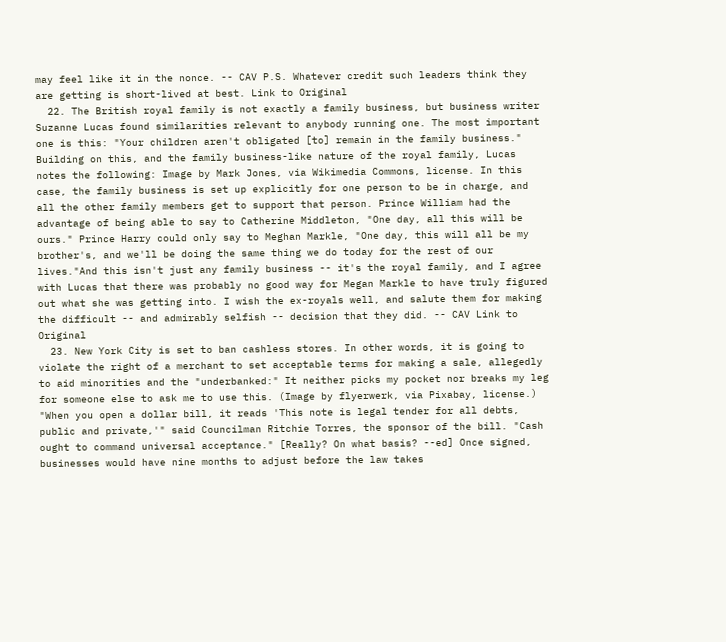may feel like it in the nonce. -- CAV P.S. Whatever credit such leaders think they are getting is short-lived at best. Link to Original
  22. The British royal family is not exactly a family business, but business writer Suzanne Lucas found similarities relevant to anybody running one. The most important one is this: "Your children aren't obligated [to] remain in the family business." Building on this, and the family business-like nature of the royal family, Lucas notes the following: Image by Mark Jones, via Wikimedia Commons, license. In this case, the family business is set up explicitly for one person to be in charge, and all the other family members get to support that person. Prince William had the advantage of being able to say to Catherine Middleton, "One day, all this will be ours." Prince Harry could only say to Meghan Markle, "One day, this will all be my brother's, and we'll be doing the same thing we do today for the rest of our lives."And this isn't just any family business -- it's the royal family, and I agree with Lucas that there was probably no good way for Megan Markle to have truly figured out what she was getting into. I wish the ex-royals well, and salute them for making the difficult -- and admirably selfish -- decision that they did. -- CAV Link to Original
  23. New York City is set to ban cashless stores. In other words, it is going to violate the right of a merchant to set acceptable terms for making a sale, allegedly to aid minorities and the "underbanked:" It neither picks my pocket nor breaks my leg for someone else to ask me to use this. (Image by flyerwerk, via Pixabay, license.) "When you open a dollar bill, it reads 'This note is legal tender for all debts, public and private,'" said Councilman Ritchie Torres, the sponsor of the bill. "Cash ought to command universal acceptance." [Really? On what basis? --ed] Once signed, businesses would have nine months to adjust before the law takes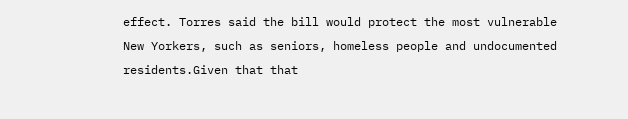effect. Torres said the bill would protect the most vulnerable New Yorkers, such as seniors, homeless people and undocumented residents.Given that that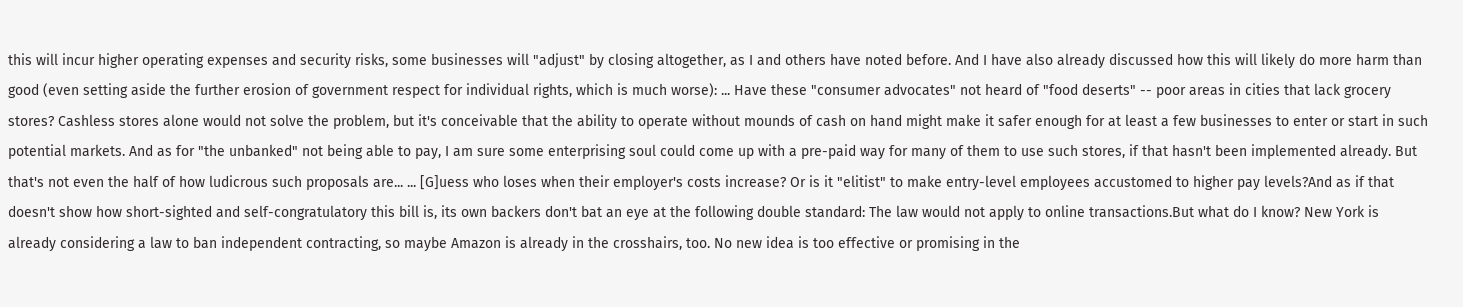this will incur higher operating expenses and security risks, some businesses will "adjust" by closing altogether, as I and others have noted before. And I have also already discussed how this will likely do more harm than good (even setting aside the further erosion of government respect for individual rights, which is much worse): ... Have these "consumer advocates" not heard of "food deserts" -- poor areas in cities that lack grocery stores? Cashless stores alone would not solve the problem, but it's conceivable that the ability to operate without mounds of cash on hand might make it safer enough for at least a few businesses to enter or start in such potential markets. And as for "the unbanked" not being able to pay, I am sure some enterprising soul could come up with a pre-paid way for many of them to use such stores, if that hasn't been implemented already. But that's not even the half of how ludicrous such proposals are... ... [G]uess who loses when their employer's costs increase? Or is it "elitist" to make entry-level employees accustomed to higher pay levels?And as if that doesn't show how short-sighted and self-congratulatory this bill is, its own backers don't bat an eye at the following double standard: The law would not apply to online transactions.But what do I know? New York is already considering a law to ban independent contracting, so maybe Amazon is already in the crosshairs, too. No new idea is too effective or promising in the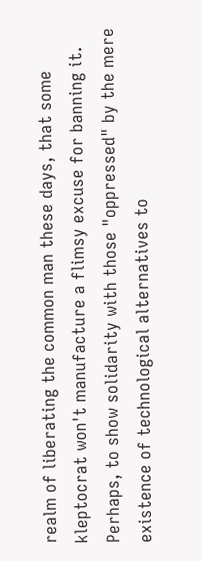realm of liberating the common man these days, that some kleptocrat won't manufacture a flimsy excuse for banning it. Perhaps, to show solidarity with those "oppressed" by the mere existence of technological alternatives to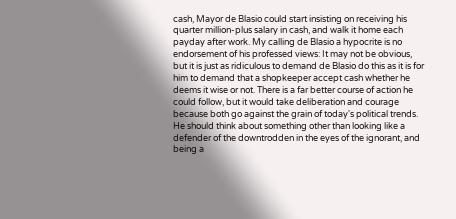cash, Mayor de Blasio could start insisting on receiving his quarter million-plus salary in cash, and walk it home each payday after work. My calling de Blasio a hypocrite is no endorsement of his professed views: It may not be obvious, but it is just as ridiculous to demand de Blasio do this as it is for him to demand that a shopkeeper accept cash whether he deems it wise or not. There is a far better course of action he could follow, but it would take deliberation and courage because both go against the grain of today's political trends. He should think about something other than looking like a defender of the downtrodden in the eyes of the ignorant, and being a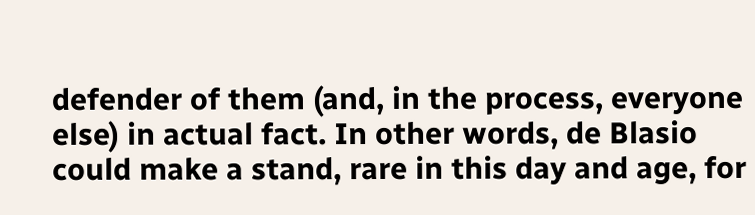defender of them (and, in the process, everyone else) in actual fact. In other words, de Blasio could make a stand, rare in this day and age, for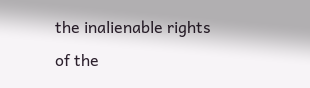the inalienable rights of the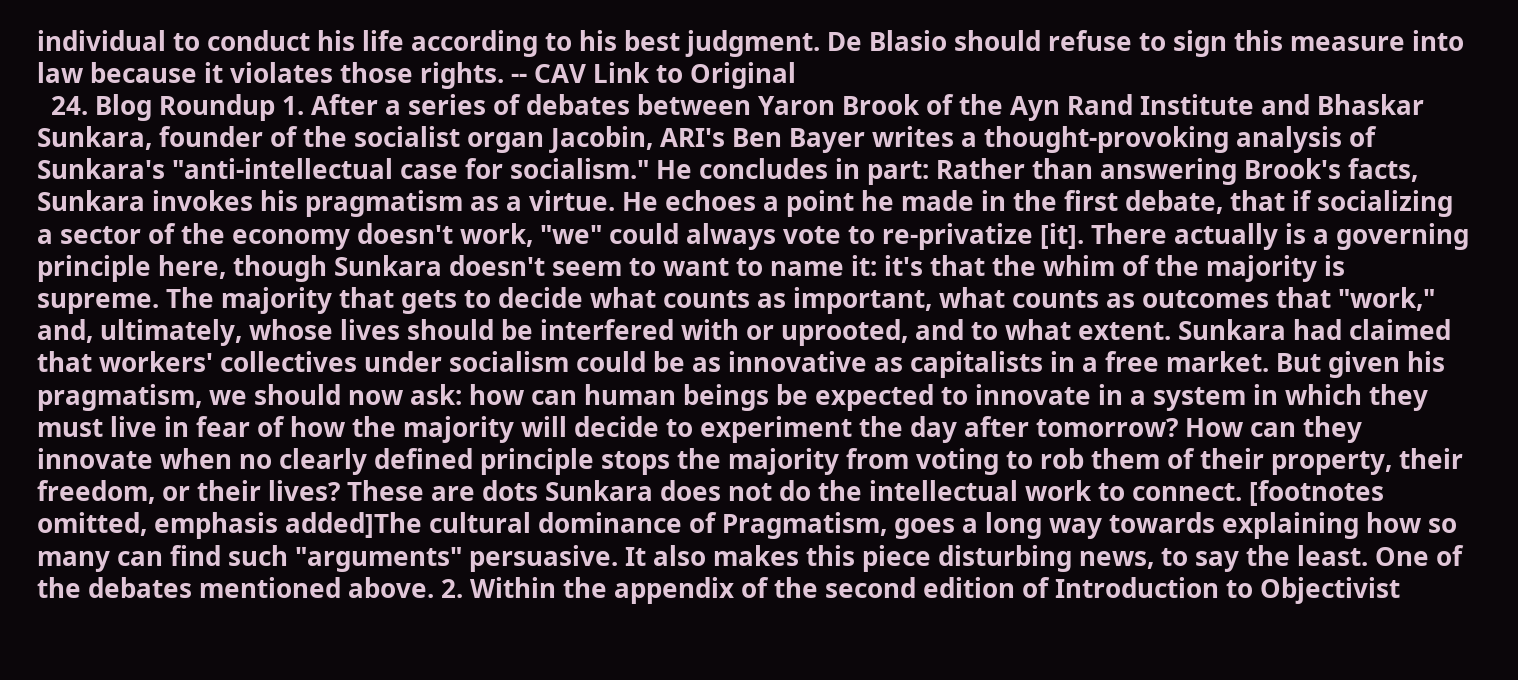individual to conduct his life according to his best judgment. De Blasio should refuse to sign this measure into law because it violates those rights. -- CAV Link to Original
  24. Blog Roundup 1. After a series of debates between Yaron Brook of the Ayn Rand Institute and Bhaskar Sunkara, founder of the socialist organ Jacobin, ARI's Ben Bayer writes a thought-provoking analysis of Sunkara's "anti-intellectual case for socialism." He concludes in part: Rather than answering Brook's facts, Sunkara invokes his pragmatism as a virtue. He echoes a point he made in the first debate, that if socializing a sector of the economy doesn't work, "we" could always vote to re-privatize [it]. There actually is a governing principle here, though Sunkara doesn't seem to want to name it: it's that the whim of the majority is supreme. The majority that gets to decide what counts as important, what counts as outcomes that "work," and, ultimately, whose lives should be interfered with or uprooted, and to what extent. Sunkara had claimed that workers' collectives under socialism could be as innovative as capitalists in a free market. But given his pragmatism, we should now ask: how can human beings be expected to innovate in a system in which they must live in fear of how the majority will decide to experiment the day after tomorrow? How can they innovate when no clearly defined principle stops the majority from voting to rob them of their property, their freedom, or their lives? These are dots Sunkara does not do the intellectual work to connect. [footnotes omitted, emphasis added]The cultural dominance of Pragmatism, goes a long way towards explaining how so many can find such "arguments" persuasive. It also makes this piece disturbing news, to say the least. One of the debates mentioned above. 2. Within the appendix of the second edition of Introduction to Objectivist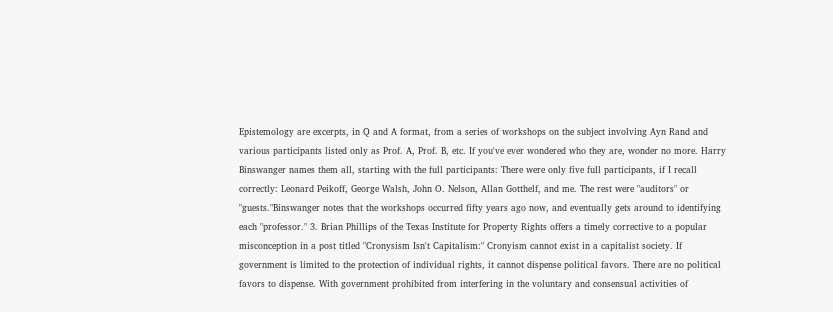Epistemology are excerpts, in Q and A format, from a series of workshops on the subject involving Ayn Rand and various participants listed only as Prof. A, Prof. B, etc. If you've ever wondered who they are, wonder no more. Harry Binswanger names them all, starting with the full participants: There were only five full participants, if I recall correctly: Leonard Peikoff, George Walsh, John O. Nelson, Allan Gotthelf, and me. The rest were "auditors" or "guests."Binswanger notes that the workshops occurred fifty years ago now, and eventually gets around to identifying each "professor." 3. Brian Phillips of the Texas Institute for Property Rights offers a timely corrective to a popular misconception in a post titled "Cronysism Isn't Capitalism:" Cronyism cannot exist in a capitalist society. If government is limited to the protection of individual rights, it cannot dispense political favors. There are no political favors to dispense. With government prohibited from interfering in the voluntary and consensual activities of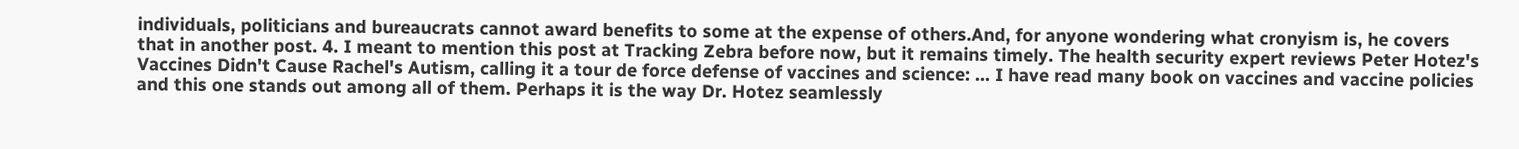individuals, politicians and bureaucrats cannot award benefits to some at the expense of others.And, for anyone wondering what cronyism is, he covers that in another post. 4. I meant to mention this post at Tracking Zebra before now, but it remains timely. The health security expert reviews Peter Hotez's Vaccines Didn't Cause Rachel's Autism, calling it a tour de force defense of vaccines and science: ... I have read many book on vaccines and vaccine policies and this one stands out among all of them. Perhaps it is the way Dr. Hotez seamlessly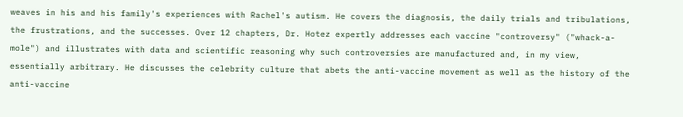weaves in his and his family's experiences with Rachel's autism. He covers the diagnosis, the daily trials and tribulations, the frustrations, and the successes. Over 12 chapters, Dr. Hotez expertly addresses each vaccine "controversy" ("whack-a-mole") and illustrates with data and scientific reasoning why such controversies are manufactured and, in my view, essentially arbitrary. He discusses the celebrity culture that abets the anti-vaccine movement as well as the history of the anti-vaccine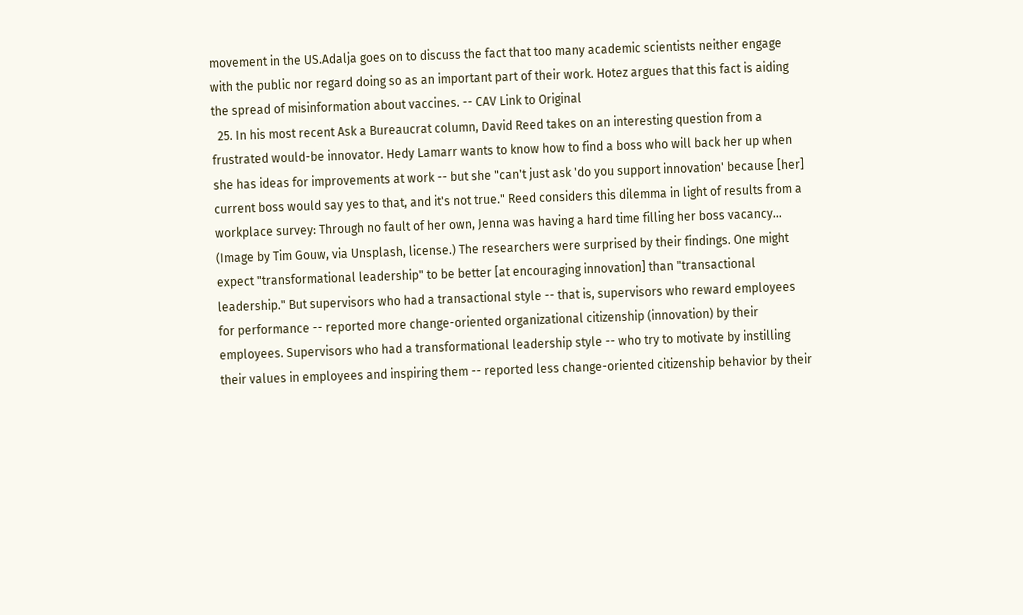movement in the US.Adalja goes on to discuss the fact that too many academic scientists neither engage with the public nor regard doing so as an important part of their work. Hotez argues that this fact is aiding the spread of misinformation about vaccines. -- CAV Link to Original
  25. In his most recent Ask a Bureaucrat column, David Reed takes on an interesting question from a frustrated would-be innovator. Hedy Lamarr wants to know how to find a boss who will back her up when she has ideas for improvements at work -- but she "can't just ask 'do you support innovation' because [her] current boss would say yes to that, and it's not true." Reed considers this dilemma in light of results from a workplace survey: Through no fault of her own, Jenna was having a hard time filling her boss vacancy... (Image by Tim Gouw, via Unsplash, license.) The researchers were surprised by their findings. One might expect "transformational leadership" to be better [at encouraging innovation] than "transactional leadership." But supervisors who had a transactional style -- that is, supervisors who reward employees for performance -- reported more change-oriented organizational citizenship (innovation) by their employees. Supervisors who had a transformational leadership style -- who try to motivate by instilling their values in employees and inspiring them -- reported less change-oriented citizenship behavior by their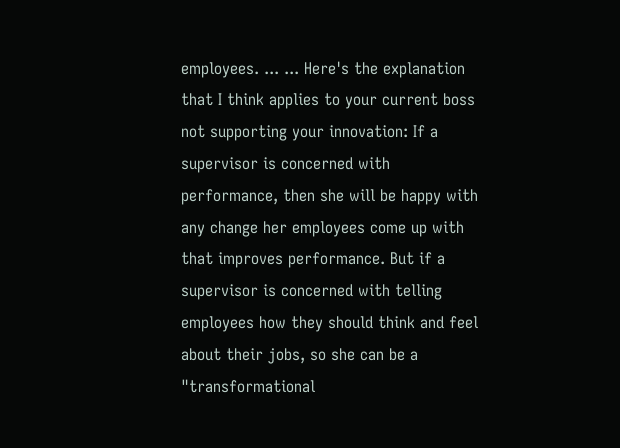employees. ... ... Here's the explanation that I think applies to your current boss not supporting your innovation: If a supervisor is concerned with performance, then she will be happy with any change her employees come up with that improves performance. But if a supervisor is concerned with telling employees how they should think and feel about their jobs, so she can be a "transformational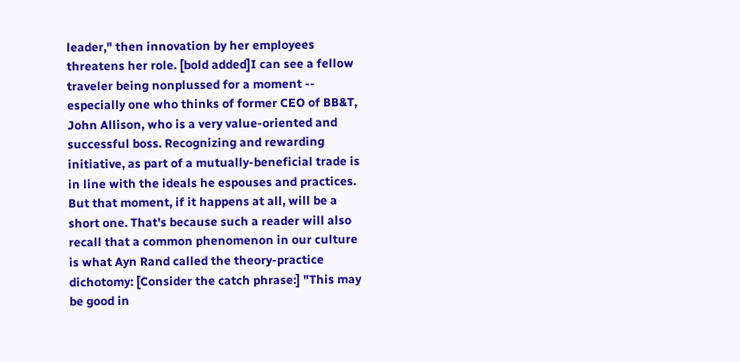leader," then innovation by her employees threatens her role. [bold added]I can see a fellow traveler being nonplussed for a moment -- especially one who thinks of former CEO of BB&T, John Allison, who is a very value-oriented and successful boss. Recognizing and rewarding initiative, as part of a mutually-beneficial trade is in line with the ideals he espouses and practices. But that moment, if it happens at all, will be a short one. That's because such a reader will also recall that a common phenomenon in our culture is what Ayn Rand called the theory-practice dichotomy: [Consider the catch phrase:] "This may be good in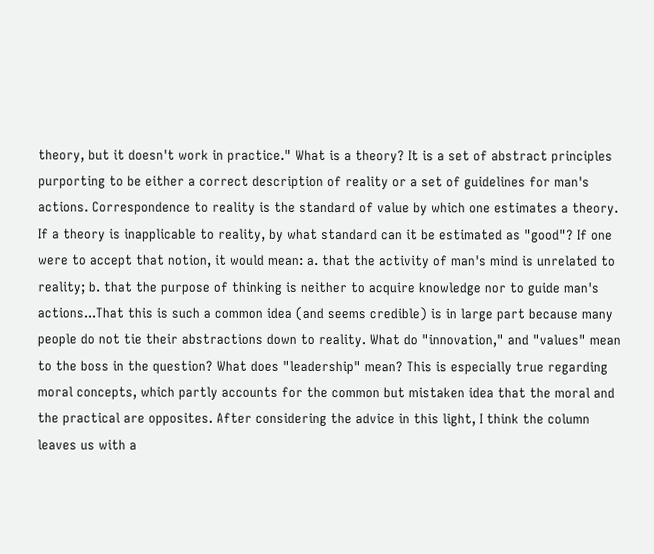theory, but it doesn't work in practice." What is a theory? It is a set of abstract principles purporting to be either a correct description of reality or a set of guidelines for man's actions. Correspondence to reality is the standard of value by which one estimates a theory. If a theory is inapplicable to reality, by what standard can it be estimated as "good"? If one were to accept that notion, it would mean: a. that the activity of man's mind is unrelated to reality; b. that the purpose of thinking is neither to acquire knowledge nor to guide man's actions...That this is such a common idea (and seems credible) is in large part because many people do not tie their abstractions down to reality. What do "innovation," and "values" mean to the boss in the question? What does "leadership" mean? This is especially true regarding moral concepts, which partly accounts for the common but mistaken idea that the moral and the practical are opposites. After considering the advice in this light, I think the column leaves us with a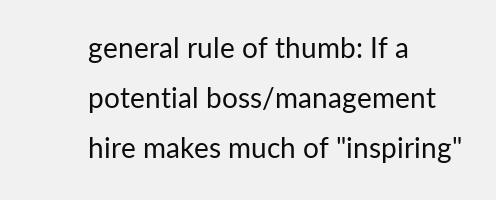general rule of thumb: If a potential boss/management hire makes much of "inspiring"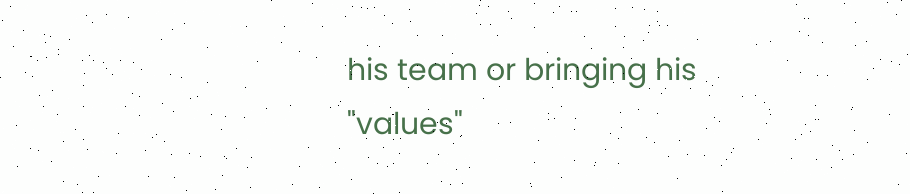his team or bringing his "values"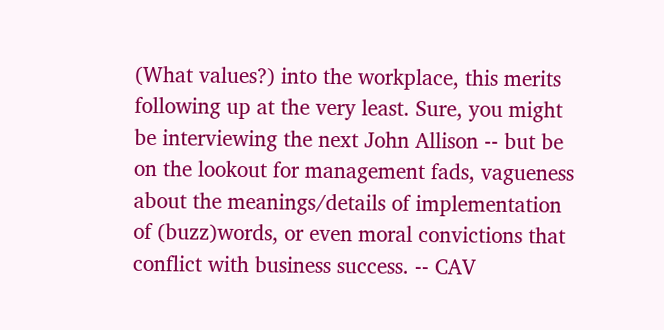(What values?) into the workplace, this merits following up at the very least. Sure, you might be interviewing the next John Allison -- but be on the lookout for management fads, vagueness about the meanings/details of implementation of (buzz)words, or even moral convictions that conflict with business success. -- CAV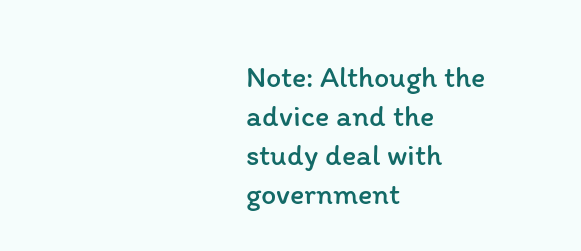Note: Although the advice and the study deal with government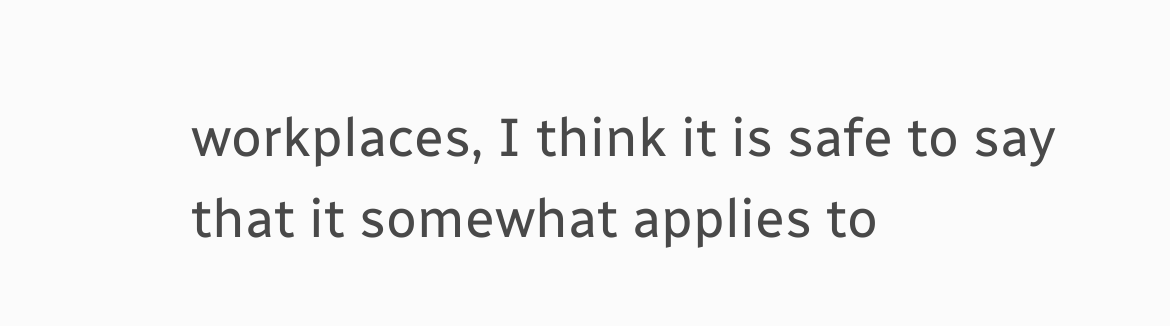workplaces, I think it is safe to say that it somewhat applies to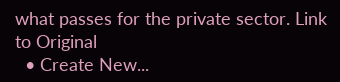what passes for the private sector. Link to Original
  • Create New...